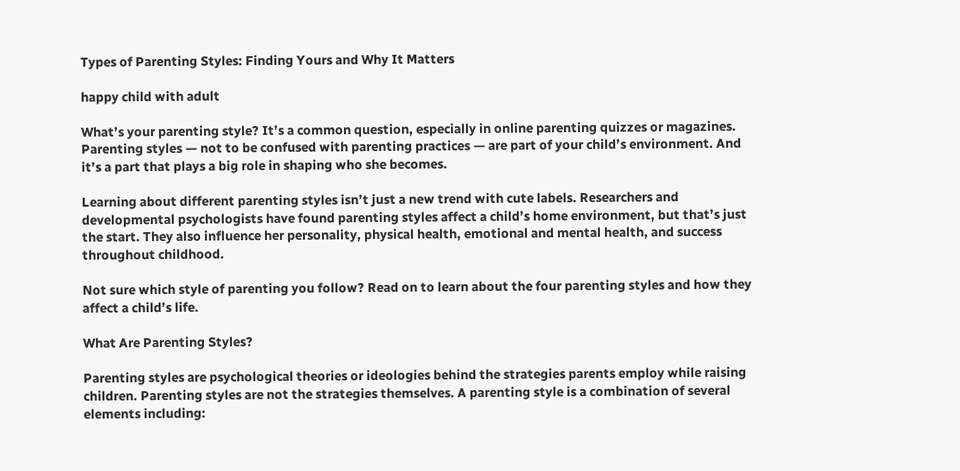Types of Parenting Styles: Finding Yours and Why It Matters

happy child with adult

What’s your parenting style? It’s a common question, especially in online parenting quizzes or magazines. Parenting styles — not to be confused with parenting practices — are part of your child’s environment. And it’s a part that plays a big role in shaping who she becomes.

Learning about different parenting styles isn’t just a new trend with cute labels. Researchers and developmental psychologists have found parenting styles affect a child’s home environment, but that’s just the start. They also influence her personality, physical health, emotional and mental health, and success throughout childhood.

Not sure which style of parenting you follow? Read on to learn about the four parenting styles and how they affect a child’s life.

What Are Parenting Styles?

Parenting styles are psychological theories or ideologies behind the strategies parents employ while raising children. Parenting styles are not the strategies themselves. A parenting style is a combination of several elements including: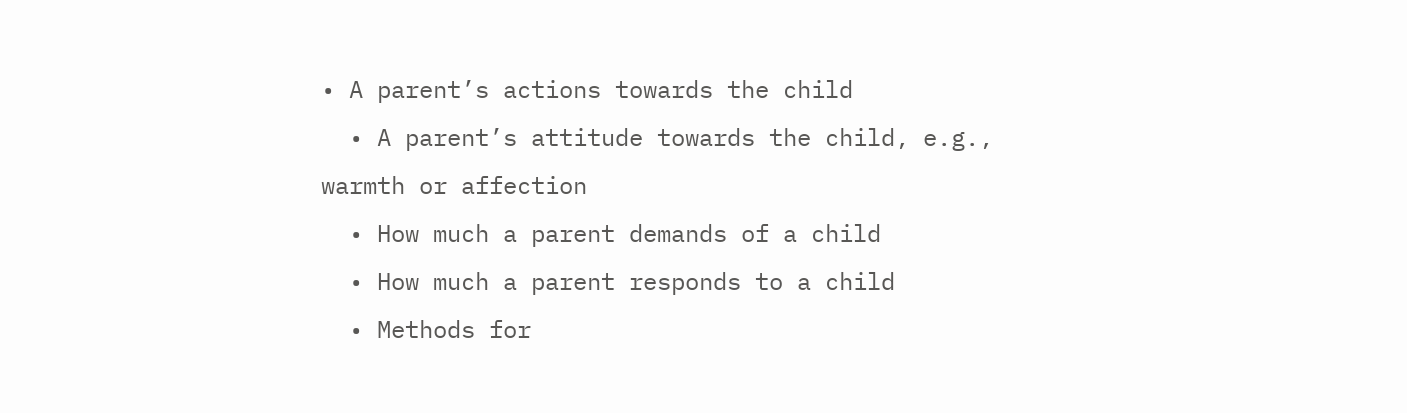• A parent’s actions towards the child
  • A parent’s attitude towards the child, e.g., warmth or affection
  • How much a parent demands of a child
  • How much a parent responds to a child
  • Methods for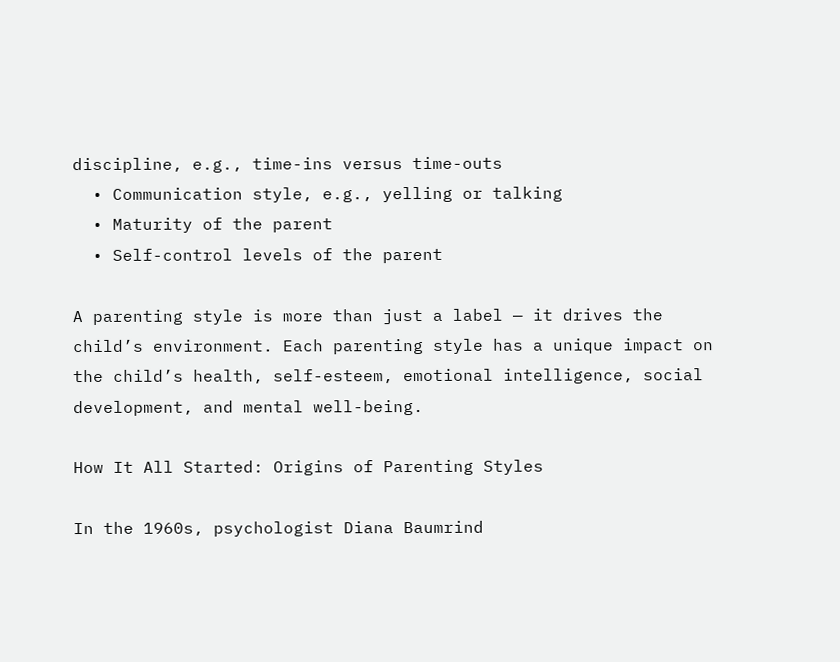discipline, e.g., time-ins versus time-outs
  • Communication style, e.g., yelling or talking
  • Maturity of the parent
  • Self-control levels of the parent

A parenting style is more than just a label — it drives the child’s environment. Each parenting style has a unique impact on the child’s health, self-esteem, emotional intelligence, social development, and mental well-being.

How It All Started: Origins of Parenting Styles

In the 1960s, psychologist Diana Baumrind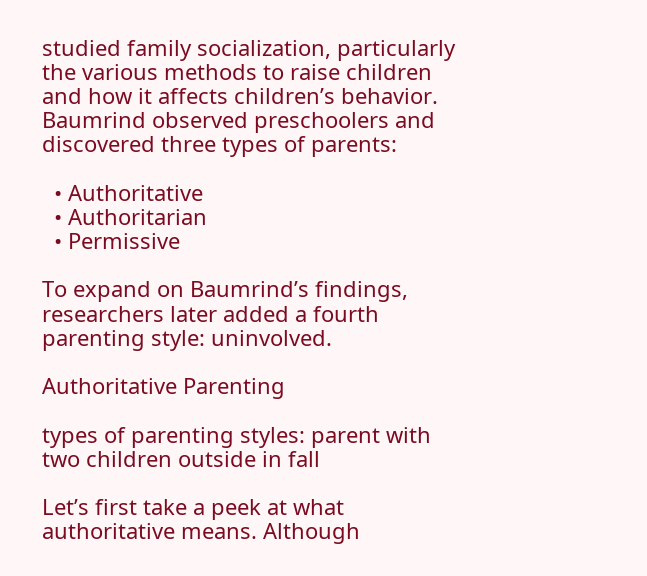studied family socialization, particularly the various methods to raise children and how it affects children’s behavior. Baumrind observed preschoolers and discovered three types of parents:

  • Authoritative
  • Authoritarian
  • Permissive

To expand on Baumrind’s findings, researchers later added a fourth parenting style: uninvolved.

Authoritative Parenting

types of parenting styles: parent with two children outside in fall

Let’s first take a peek at what authoritative means. Although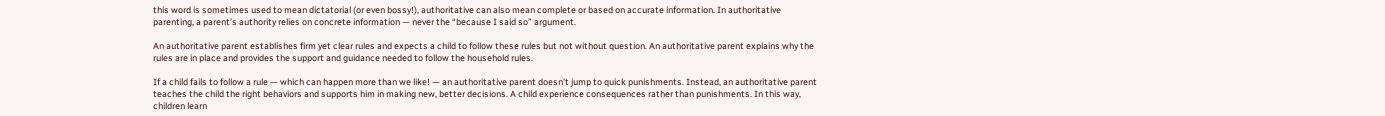this word is sometimes used to mean dictatorial (or even bossy!), authoritative can also mean complete or based on accurate information. In authoritative parenting, a parent’s authority relies on concrete information — never the “because I said so” argument.

An authoritative parent establishes firm yet clear rules and expects a child to follow these rules but not without question. An authoritative parent explains why the rules are in place and provides the support and guidance needed to follow the household rules.

If a child fails to follow a rule — which can happen more than we like! — an authoritative parent doesn’t jump to quick punishments. Instead, an authoritative parent teaches the child the right behaviors and supports him in making new, better decisions. A child experience consequences rather than punishments. In this way, children learn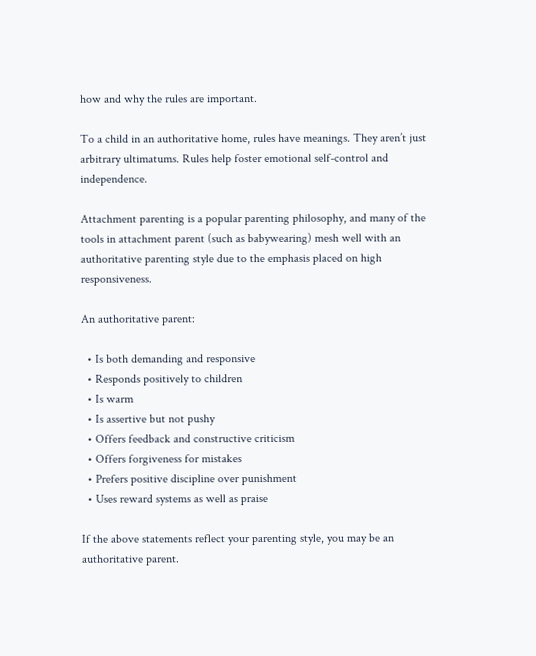how and why the rules are important.

To a child in an authoritative home, rules have meanings. They aren’t just arbitrary ultimatums. Rules help foster emotional self-control and independence.

Attachment parenting is a popular parenting philosophy, and many of the tools in attachment parent (such as babywearing) mesh well with an authoritative parenting style due to the emphasis placed on high responsiveness.

An authoritative parent:

  • Is both demanding and responsive
  • Responds positively to children
  • Is warm
  • Is assertive but not pushy
  • Offers feedback and constructive criticism
  • Offers forgiveness for mistakes
  • Prefers positive discipline over punishment
  • Uses reward systems as well as praise

If the above statements reflect your parenting style, you may be an authoritative parent.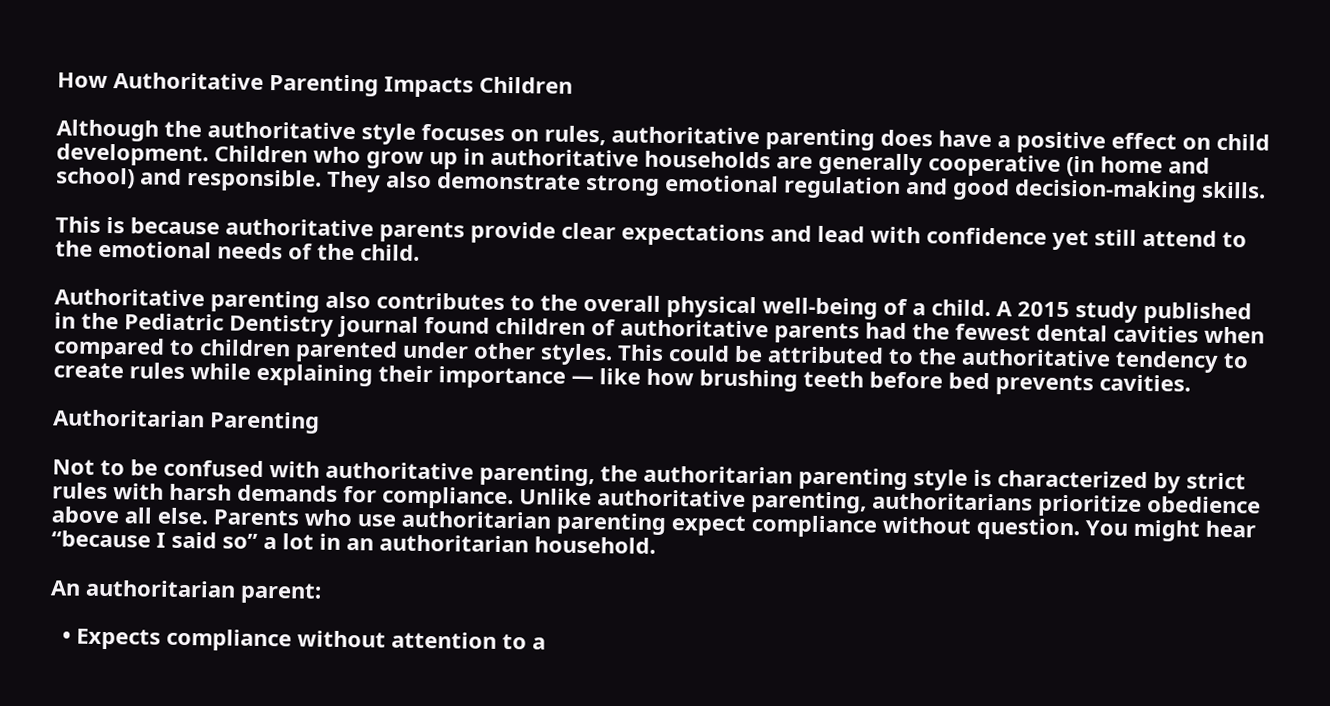How Authoritative Parenting Impacts Children

Although the authoritative style focuses on rules, authoritative parenting does have a positive effect on child development. Children who grow up in authoritative households are generally cooperative (in home and school) and responsible. They also demonstrate strong emotional regulation and good decision-making skills.

This is because authoritative parents provide clear expectations and lead with confidence yet still attend to the emotional needs of the child.

Authoritative parenting also contributes to the overall physical well-being of a child. A 2015 study published in the Pediatric Dentistry journal found children of authoritative parents had the fewest dental cavities when compared to children parented under other styles. This could be attributed to the authoritative tendency to create rules while explaining their importance — like how brushing teeth before bed prevents cavities.

Authoritarian Parenting

Not to be confused with authoritative parenting, the authoritarian parenting style is characterized by strict rules with harsh demands for compliance. Unlike authoritative parenting, authoritarians prioritize obedience above all else. Parents who use authoritarian parenting expect compliance without question. You might hear “because I said so” a lot in an authoritarian household.

An authoritarian parent:

  • Expects compliance without attention to a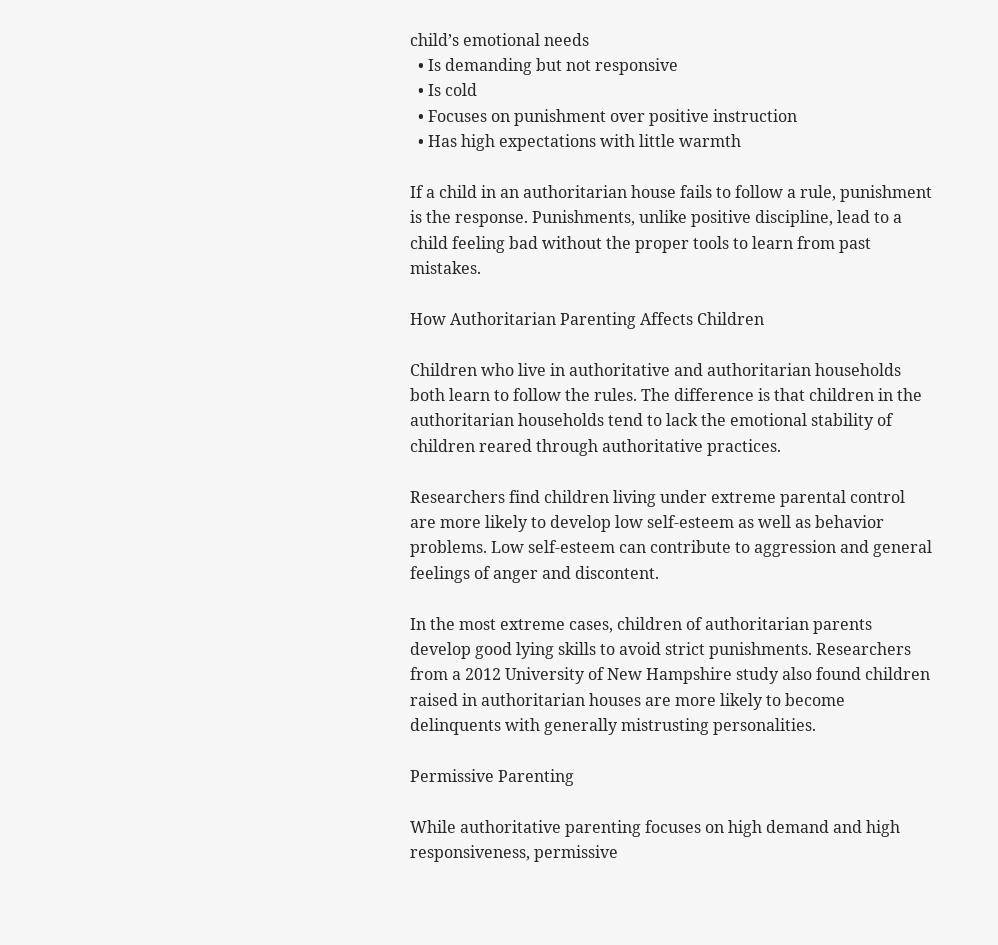child’s emotional needs
  • Is demanding but not responsive
  • Is cold
  • Focuses on punishment over positive instruction
  • Has high expectations with little warmth

If a child in an authoritarian house fails to follow a rule, punishment is the response. Punishments, unlike positive discipline, lead to a child feeling bad without the proper tools to learn from past mistakes.

How Authoritarian Parenting Affects Children

Children who live in authoritative and authoritarian households both learn to follow the rules. The difference is that children in the authoritarian households tend to lack the emotional stability of children reared through authoritative practices.

Researchers find children living under extreme parental control are more likely to develop low self-esteem as well as behavior problems. Low self-esteem can contribute to aggression and general feelings of anger and discontent.

In the most extreme cases, children of authoritarian parents develop good lying skills to avoid strict punishments. Researchers from a 2012 University of New Hampshire study also found children raised in authoritarian houses are more likely to become delinquents with generally mistrusting personalities.

Permissive Parenting

While authoritative parenting focuses on high demand and high responsiveness, permissive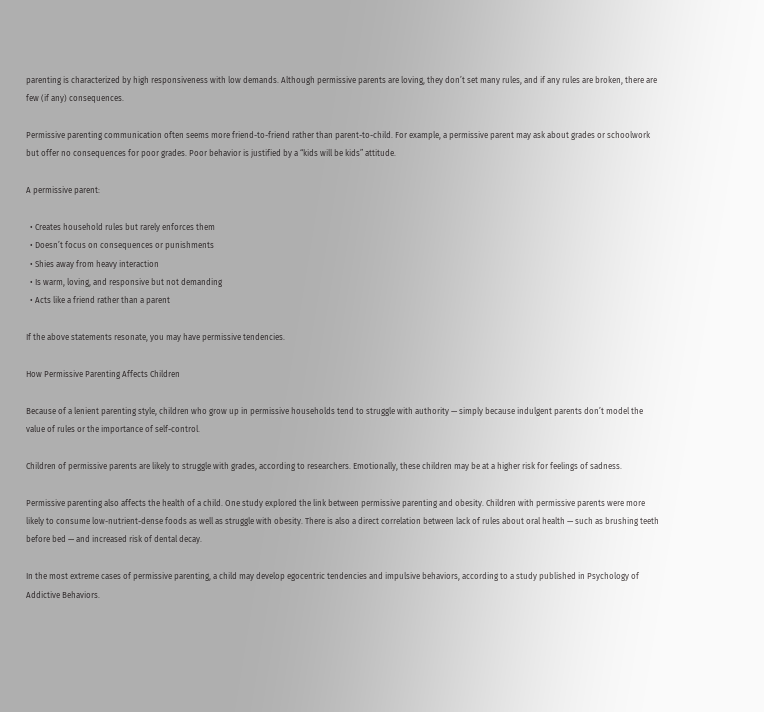parenting is characterized by high responsiveness with low demands. Although permissive parents are loving, they don’t set many rules, and if any rules are broken, there are few (if any) consequences.

Permissive parenting communication often seems more friend-to-friend rather than parent-to-child. For example, a permissive parent may ask about grades or schoolwork but offer no consequences for poor grades. Poor behavior is justified by a “kids will be kids” attitude.

A permissive parent:

  • Creates household rules but rarely enforces them
  • Doesn’t focus on consequences or punishments
  • Shies away from heavy interaction
  • Is warm, loving, and responsive but not demanding
  • Acts like a friend rather than a parent

If the above statements resonate, you may have permissive tendencies.

How Permissive Parenting Affects Children

Because of a lenient parenting style, children who grow up in permissive households tend to struggle with authority — simply because indulgent parents don’t model the value of rules or the importance of self-control.

Children of permissive parents are likely to struggle with grades, according to researchers. Emotionally, these children may be at a higher risk for feelings of sadness.

Permissive parenting also affects the health of a child. One study explored the link between permissive parenting and obesity. Children with permissive parents were more likely to consume low-nutrient-dense foods as well as struggle with obesity. There is also a direct correlation between lack of rules about oral health — such as brushing teeth before bed — and increased risk of dental decay.

In the most extreme cases of permissive parenting, a child may develop egocentric tendencies and impulsive behaviors, according to a study published in Psychology of Addictive Behaviors.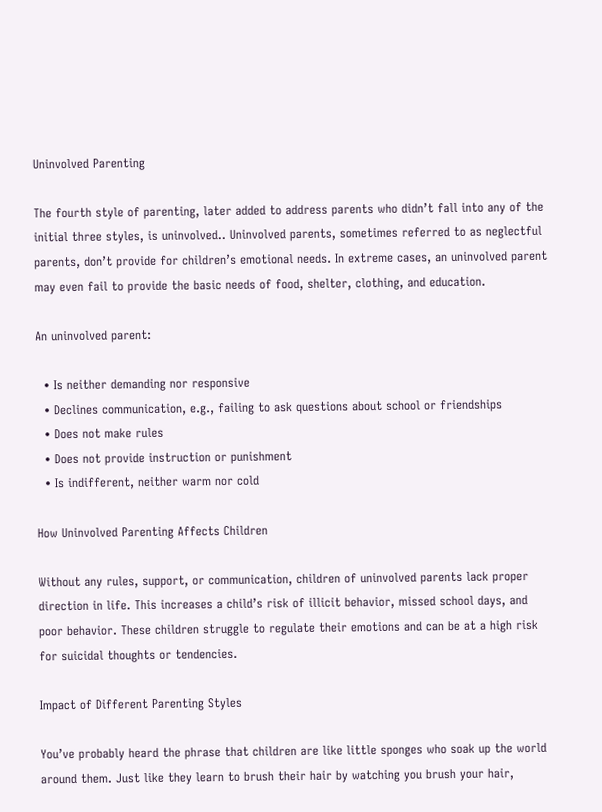Uninvolved Parenting

The fourth style of parenting, later added to address parents who didn’t fall into any of the initial three styles, is uninvolved.. Uninvolved parents, sometimes referred to as neglectful parents, don’t provide for children’s emotional needs. In extreme cases, an uninvolved parent may even fail to provide the basic needs of food, shelter, clothing, and education.

An uninvolved parent:

  • Is neither demanding nor responsive
  • Declines communication, e.g., failing to ask questions about school or friendships
  • Does not make rules
  • Does not provide instruction or punishment
  • Is indifferent, neither warm nor cold

How Uninvolved Parenting Affects Children

Without any rules, support, or communication, children of uninvolved parents lack proper direction in life. This increases a child’s risk of illicit behavior, missed school days, and poor behavior. These children struggle to regulate their emotions and can be at a high risk for suicidal thoughts or tendencies.

Impact of Different Parenting Styles

You’ve probably heard the phrase that children are like little sponges who soak up the world around them. Just like they learn to brush their hair by watching you brush your hair,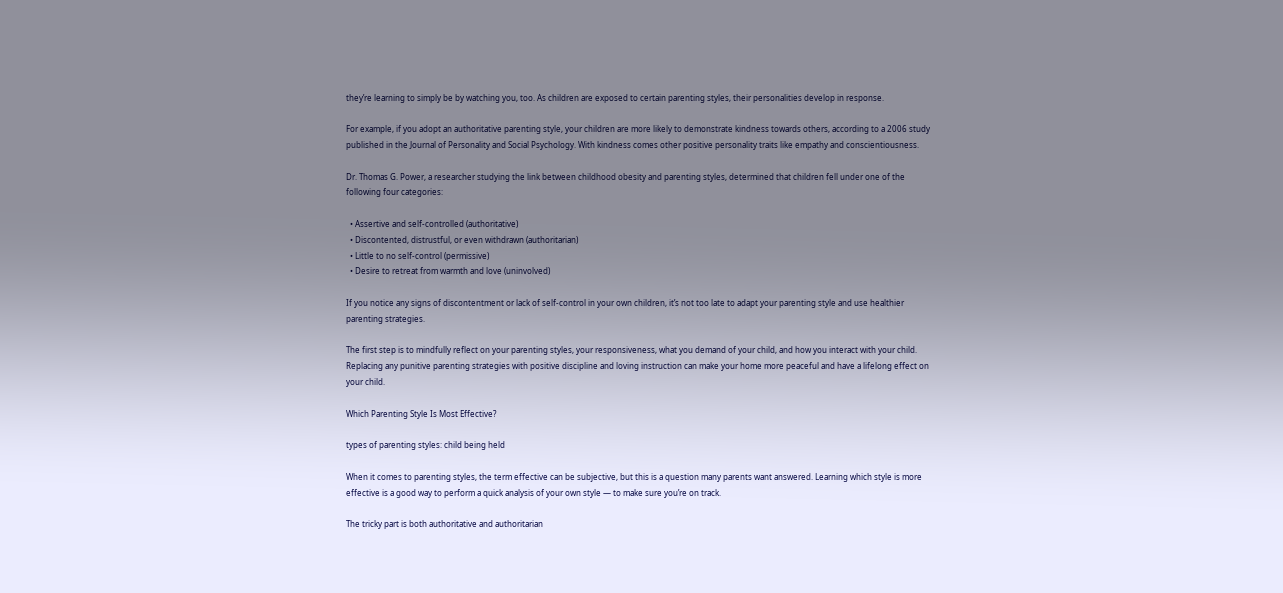they’re learning to simply be by watching you, too. As children are exposed to certain parenting styles, their personalities develop in response.

For example, if you adopt an authoritative parenting style, your children are more likely to demonstrate kindness towards others, according to a 2006 study published in the Journal of Personality and Social Psychology. With kindness comes other positive personality traits like empathy and conscientiousness.

Dr. Thomas G. Power, a researcher studying the link between childhood obesity and parenting styles, determined that children fell under one of the following four categories:

  • Assertive and self-controlled (authoritative)
  • Discontented, distrustful, or even withdrawn (authoritarian)
  • Little to no self-control (permissive)
  • Desire to retreat from warmth and love (uninvolved)

If you notice any signs of discontentment or lack of self-control in your own children, it’s not too late to adapt your parenting style and use healthier parenting strategies.

The first step is to mindfully reflect on your parenting styles, your responsiveness, what you demand of your child, and how you interact with your child. Replacing any punitive parenting strategies with positive discipline and loving instruction can make your home more peaceful and have a lifelong effect on your child.

Which Parenting Style Is Most Effective?

types of parenting styles: child being held

When it comes to parenting styles, the term effective can be subjective, but this is a question many parents want answered. Learning which style is more effective is a good way to perform a quick analysis of your own style — to make sure you’re on track.

The tricky part is both authoritative and authoritarian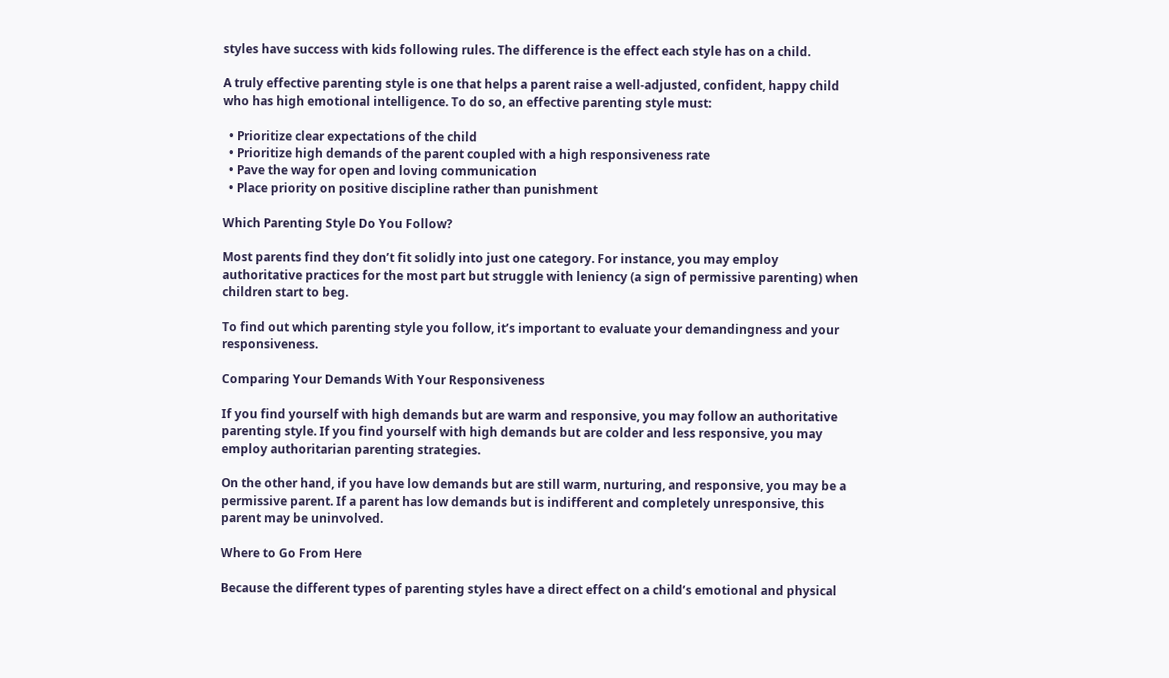styles have success with kids following rules. The difference is the effect each style has on a child.

A truly effective parenting style is one that helps a parent raise a well-adjusted, confident, happy child who has high emotional intelligence. To do so, an effective parenting style must:

  • Prioritize clear expectations of the child
  • Prioritize high demands of the parent coupled with a high responsiveness rate
  • Pave the way for open and loving communication
  • Place priority on positive discipline rather than punishment

Which Parenting Style Do You Follow?

Most parents find they don’t fit solidly into just one category. For instance, you may employ authoritative practices for the most part but struggle with leniency (a sign of permissive parenting) when children start to beg.

To find out which parenting style you follow, it’s important to evaluate your demandingness and your responsiveness.

Comparing Your Demands With Your Responsiveness

If you find yourself with high demands but are warm and responsive, you may follow an authoritative parenting style. If you find yourself with high demands but are colder and less responsive, you may employ authoritarian parenting strategies.

On the other hand, if you have low demands but are still warm, nurturing, and responsive, you may be a permissive parent. If a parent has low demands but is indifferent and completely unresponsive, this parent may be uninvolved.

Where to Go From Here

Because the different types of parenting styles have a direct effect on a child’s emotional and physical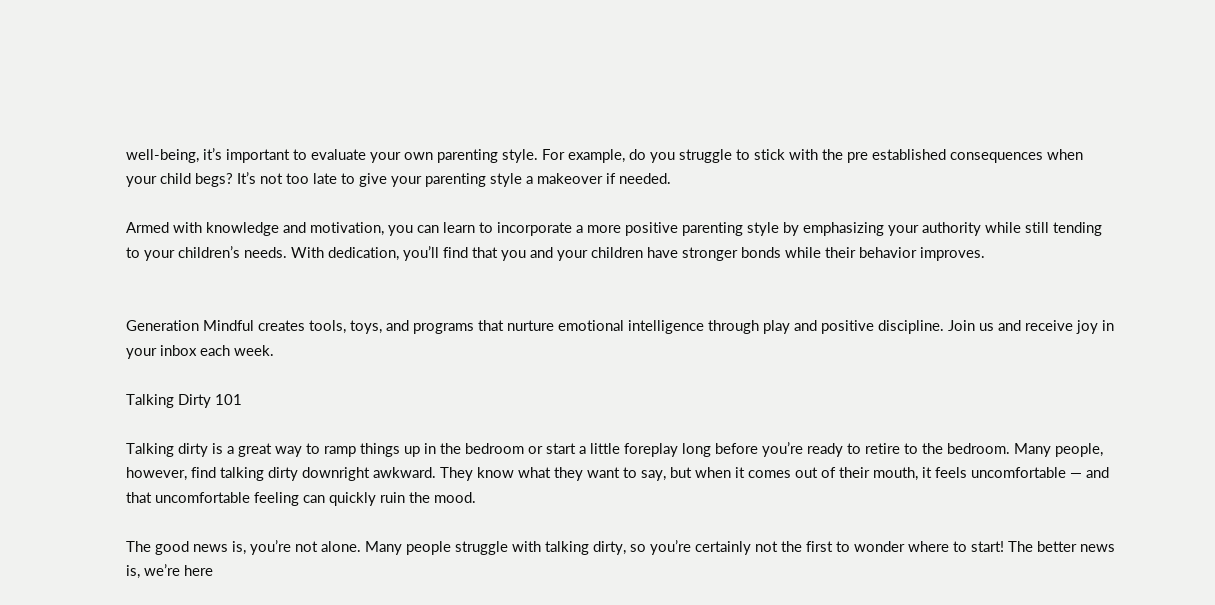well-being, it’s important to evaluate your own parenting style. For example, do you struggle to stick with the pre established consequences when your child begs? It’s not too late to give your parenting style a makeover if needed.

Armed with knowledge and motivation, you can learn to incorporate a more positive parenting style by emphasizing your authority while still tending to your children’s needs. With dedication, you’ll find that you and your children have stronger bonds while their behavior improves.


Generation Mindful creates tools, toys, and programs that nurture emotional intelligence through play and positive discipline. Join us and receive joy in your inbox each week.

Talking Dirty 101

Talking dirty is a great way to ramp things up in the bedroom or start a little foreplay long before you’re ready to retire to the bedroom. Many people, however, find talking dirty downright awkward. They know what they want to say, but when it comes out of their mouth, it feels uncomfortable — and that uncomfortable feeling can quickly ruin the mood.

The good news is, you’re not alone. Many people struggle with talking dirty, so you’re certainly not the first to wonder where to start! The better news is, we’re here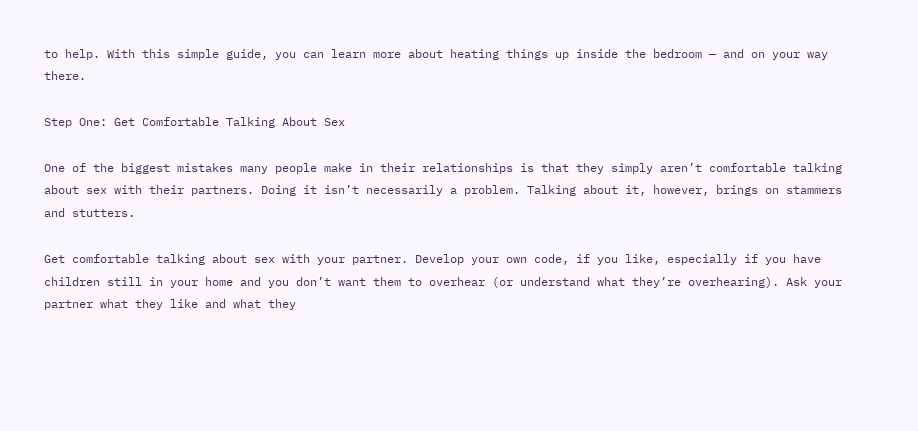to help. With this simple guide, you can learn more about heating things up inside the bedroom — and on your way there.

Step One: Get Comfortable Talking About Sex

One of the biggest mistakes many people make in their relationships is that they simply aren’t comfortable talking about sex with their partners. Doing it isn’t necessarily a problem. Talking about it, however, brings on stammers and stutters.

Get comfortable talking about sex with your partner. Develop your own code, if you like, especially if you have children still in your home and you don’t want them to overhear (or understand what they’re overhearing). Ask your partner what they like and what they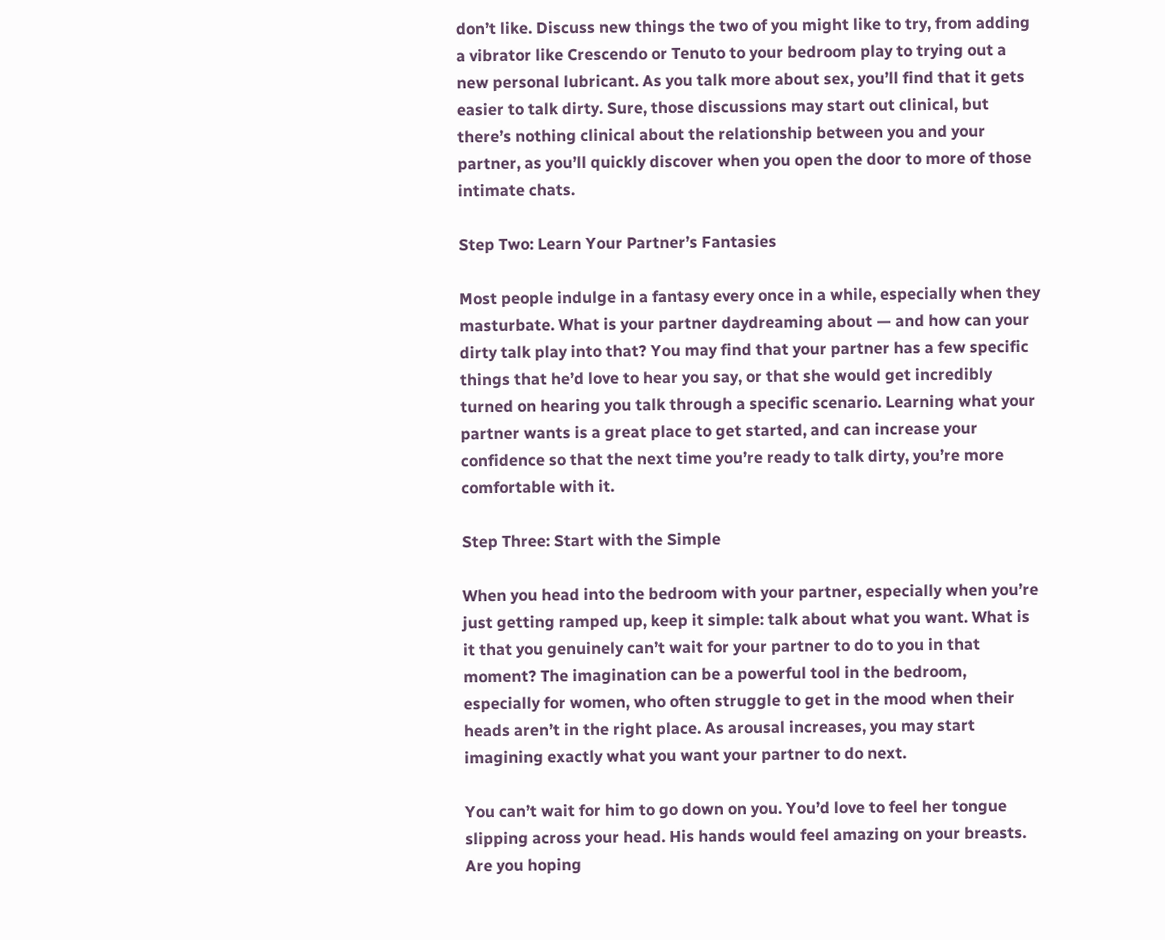don’t like. Discuss new things the two of you might like to try, from adding a vibrator like Crescendo or Tenuto to your bedroom play to trying out a new personal lubricant. As you talk more about sex, you’ll find that it gets easier to talk dirty. Sure, those discussions may start out clinical, but there’s nothing clinical about the relationship between you and your partner, as you’ll quickly discover when you open the door to more of those intimate chats.

Step Two: Learn Your Partner’s Fantasies

Most people indulge in a fantasy every once in a while, especially when they masturbate. What is your partner daydreaming about — and how can your dirty talk play into that? You may find that your partner has a few specific things that he’d love to hear you say, or that she would get incredibly turned on hearing you talk through a specific scenario. Learning what your partner wants is a great place to get started, and can increase your confidence so that the next time you’re ready to talk dirty, you’re more comfortable with it.

Step Three: Start with the Simple

When you head into the bedroom with your partner, especially when you’re just getting ramped up, keep it simple: talk about what you want. What is it that you genuinely can’t wait for your partner to do to you in that moment? The imagination can be a powerful tool in the bedroom, especially for women, who often struggle to get in the mood when their heads aren’t in the right place. As arousal increases, you may start imagining exactly what you want your partner to do next.

You can’t wait for him to go down on you. You’d love to feel her tongue slipping across your head. His hands would feel amazing on your breasts. Are you hoping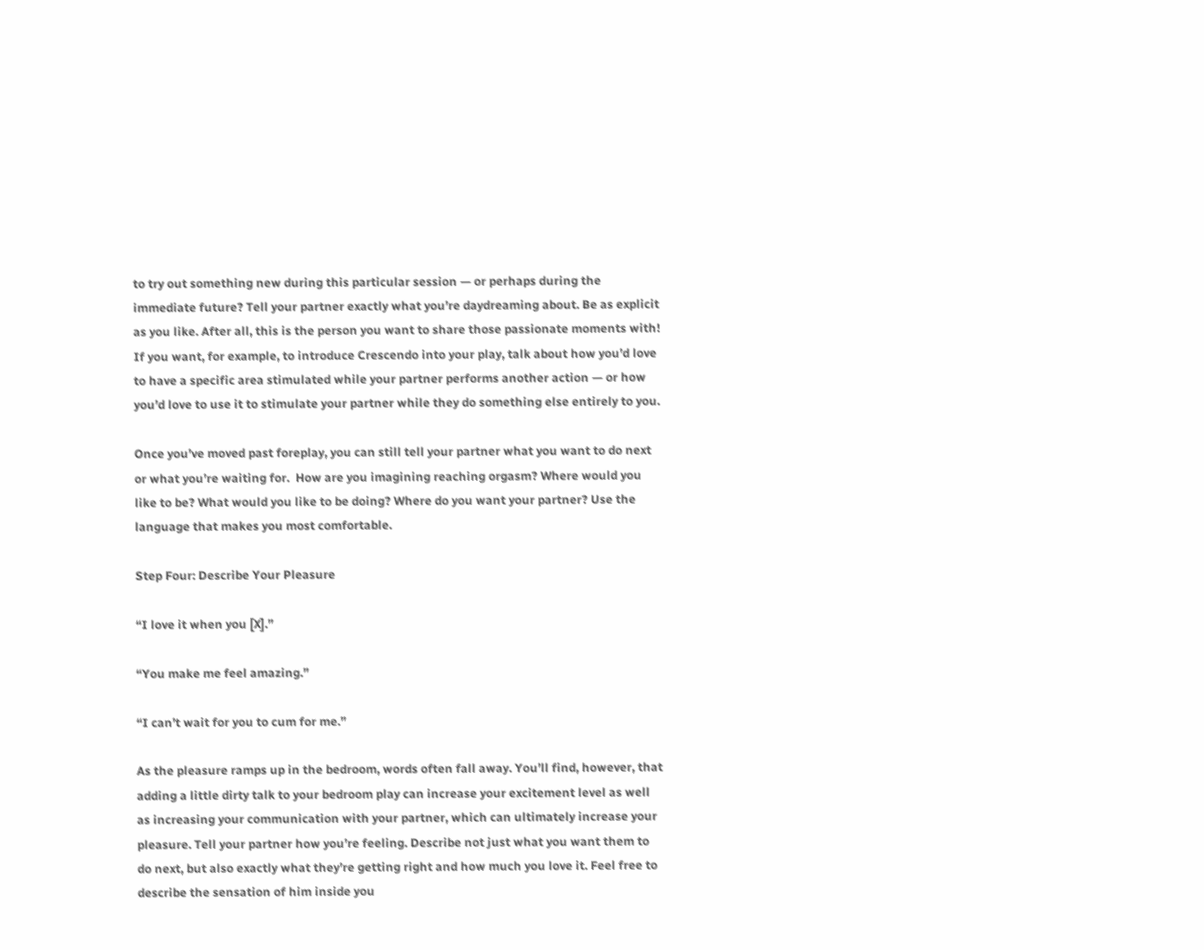to try out something new during this particular session — or perhaps during the immediate future? Tell your partner exactly what you’re daydreaming about. Be as explicit as you like. After all, this is the person you want to share those passionate moments with! If you want, for example, to introduce Crescendo into your play, talk about how you’d love to have a specific area stimulated while your partner performs another action — or how you’d love to use it to stimulate your partner while they do something else entirely to you.

Once you’ve moved past foreplay, you can still tell your partner what you want to do next or what you’re waiting for.  How are you imagining reaching orgasm? Where would you like to be? What would you like to be doing? Where do you want your partner? Use the language that makes you most comfortable.

Step Four: Describe Your Pleasure

“I love it when you [X].”

“You make me feel amazing.”

“I can’t wait for you to cum for me.”

As the pleasure ramps up in the bedroom, words often fall away. You’ll find, however, that adding a little dirty talk to your bedroom play can increase your excitement level as well as increasing your communication with your partner, which can ultimately increase your pleasure. Tell your partner how you’re feeling. Describe not just what you want them to do next, but also exactly what they’re getting right and how much you love it. Feel free to describe the sensation of him inside you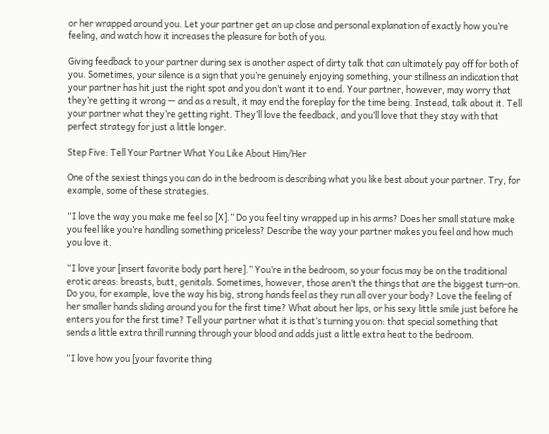or her wrapped around you. Let your partner get an up close and personal explanation of exactly how you’re feeling, and watch how it increases the pleasure for both of you.

Giving feedback to your partner during sex is another aspect of dirty talk that can ultimately pay off for both of you. Sometimes, your silence is a sign that you’re genuinely enjoying something, your stillness an indication that your partner has hit just the right spot and you don’t want it to end. Your partner, however, may worry that they’re getting it wrong — and as a result, it may end the foreplay for the time being. Instead, talk about it. Tell your partner what they’re getting right. They’ll love the feedback, and you’ll love that they stay with that perfect strategy for just a little longer.

Step Five: Tell Your Partner What You Like About Him/Her

One of the sexiest things you can do in the bedroom is describing what you like best about your partner. Try, for example, some of these strategies.

“I love the way you make me feel so [X].” Do you feel tiny wrapped up in his arms? Does her small stature make you feel like you’re handling something priceless? Describe the way your partner makes you feel and how much you love it.

“I love your [insert favorite body part here].” You’re in the bedroom, so your focus may be on the traditional erotic areas: breasts, butt, genitals. Sometimes, however, those aren’t the things that are the biggest turn-on. Do you, for example, love the way his big, strong hands feel as they run all over your body? Love the feeling of her smaller hands sliding around you for the first time? What about her lips, or his sexy little smile just before he enters you for the first time? Tell your partner what it is that’s turning you on: that special something that sends a little extra thrill running through your blood and adds just a little extra heat to the bedroom.

“I love how you [your favorite thing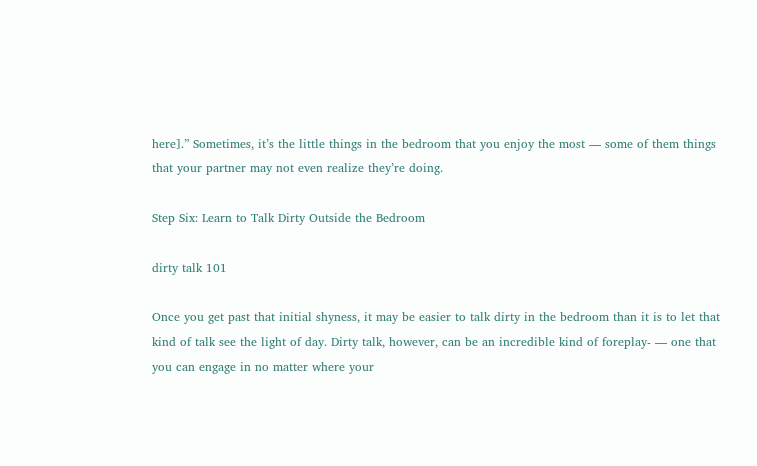here].” Sometimes, it’s the little things in the bedroom that you enjoy the most — some of them things that your partner may not even realize they’re doing.

Step Six: Learn to Talk Dirty Outside the Bedroom

dirty talk 101

Once you get past that initial shyness, it may be easier to talk dirty in the bedroom than it is to let that kind of talk see the light of day. Dirty talk, however, can be an incredible kind of foreplay- — one that you can engage in no matter where your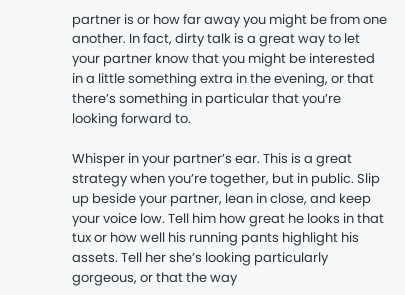partner is or how far away you might be from one another. In fact, dirty talk is a great way to let your partner know that you might be interested in a little something extra in the evening, or that there’s something in particular that you’re looking forward to.

Whisper in your partner’s ear. This is a great strategy when you’re together, but in public. Slip up beside your partner, lean in close, and keep your voice low. Tell him how great he looks in that tux or how well his running pants highlight his assets. Tell her she’s looking particularly gorgeous, or that the way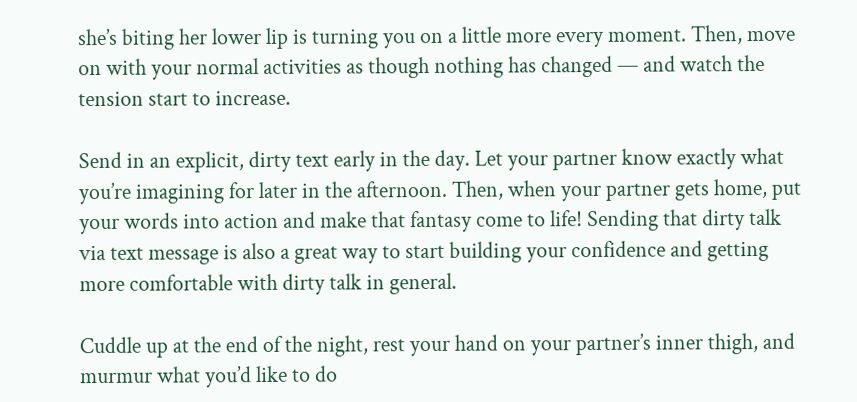she’s biting her lower lip is turning you on a little more every moment. Then, move on with your normal activities as though nothing has changed — and watch the tension start to increase.

Send in an explicit, dirty text early in the day. Let your partner know exactly what you’re imagining for later in the afternoon. Then, when your partner gets home, put your words into action and make that fantasy come to life! Sending that dirty talk via text message is also a great way to start building your confidence and getting more comfortable with dirty talk in general.

Cuddle up at the end of the night, rest your hand on your partner’s inner thigh, and murmur what you’d like to do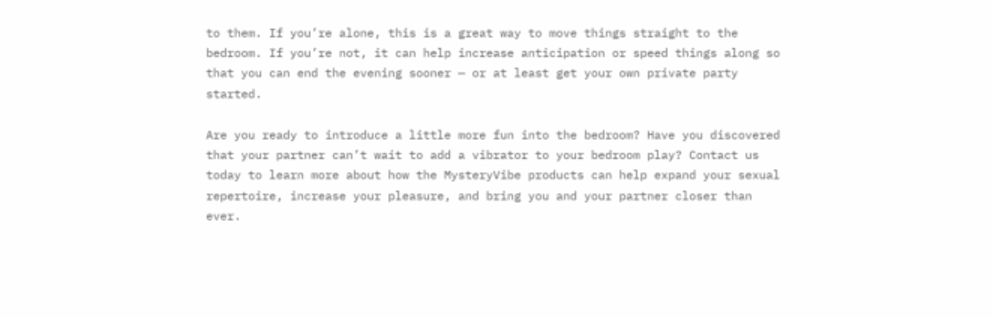to them. If you’re alone, this is a great way to move things straight to the bedroom. If you’re not, it can help increase anticipation or speed things along so that you can end the evening sooner — or at least get your own private party started.

Are you ready to introduce a little more fun into the bedroom? Have you discovered that your partner can’t wait to add a vibrator to your bedroom play? Contact us today to learn more about how the MysteryVibe products can help expand your sexual repertoire, increase your pleasure, and bring you and your partner closer than ever.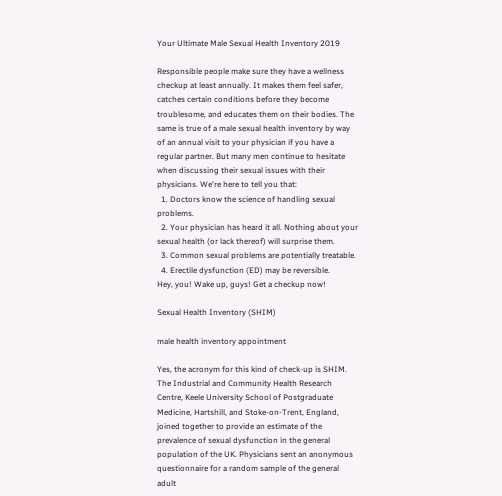Your Ultimate Male Sexual Health Inventory 2019

Responsible people make sure they have a wellness checkup at least annually. It makes them feel safer, catches certain conditions before they become troublesome, and educates them on their bodies. The same is true of a male sexual health inventory by way of an annual visit to your physician if you have a regular partner. But many men continue to hesitate when discussing their sexual issues with their physicians. We're here to tell you that:
  1. Doctors know the science of handling sexual problems.
  2. Your physician has heard it all. Nothing about your sexual health (or lack thereof) will surprise them.
  3. Common sexual problems are potentially treatable.
  4. Erectile dysfunction (ED) may be reversible.
Hey, you! Wake up, guys! Get a checkup now!

Sexual Health Inventory (SHIM)

male health inventory appointment

Yes, the acronym for this kind of check-up is SHIM. The Industrial and Community Health Research Centre, Keele University School of Postgraduate Medicine, Hartshill, and Stoke-on-Trent, England, joined together to provide an estimate of the prevalence of sexual dysfunction in the general population of the UK. Physicians sent an anonymous questionnaire for a random sample of the general adult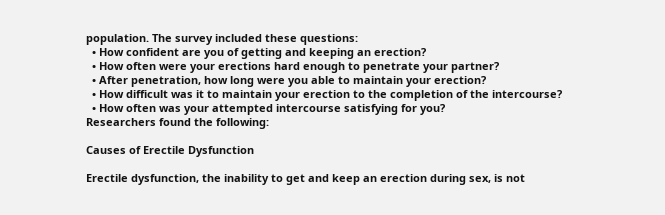population. The survey included these questions:
  • How confident are you of getting and keeping an erection?
  • How often were your erections hard enough to penetrate your partner?
  • After penetration, how long were you able to maintain your erection?
  • How difficult was it to maintain your erection to the completion of the intercourse?
  • How often was your attempted intercourse satisfying for you?
Researchers found the following:

Causes of Erectile Dysfunction

Erectile dysfunction, the inability to get and keep an erection during sex, is not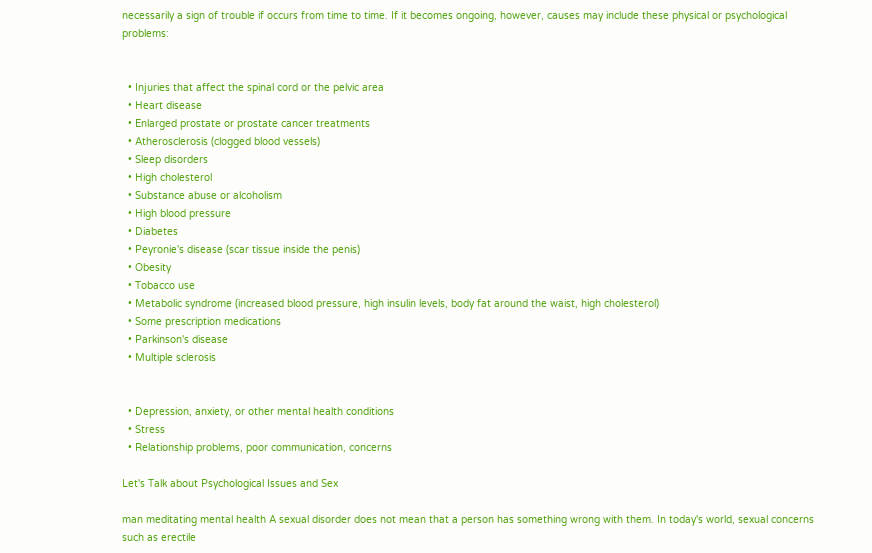necessarily a sign of trouble if occurs from time to time. If it becomes ongoing, however, causes may include these physical or psychological problems:


  • Injuries that affect the spinal cord or the pelvic area
  • Heart disease
  • Enlarged prostate or prostate cancer treatments
  • Atherosclerosis (clogged blood vessels)
  • Sleep disorders
  • High cholesterol
  • Substance abuse or alcoholism
  • High blood pressure
  • Diabetes
  • Peyronie's disease (scar tissue inside the penis)
  • Obesity
  • Tobacco use
  • Metabolic syndrome (increased blood pressure, high insulin levels, body fat around the waist, high cholesterol)
  • Some prescription medications
  • Parkinson's disease
  • Multiple sclerosis


  • Depression, anxiety, or other mental health conditions
  • Stress
  • Relationship problems, poor communication, concerns

Let's Talk about Psychological Issues and Sex

man meditating mental health A sexual disorder does not mean that a person has something wrong with them. In today's world, sexual concerns such as erectile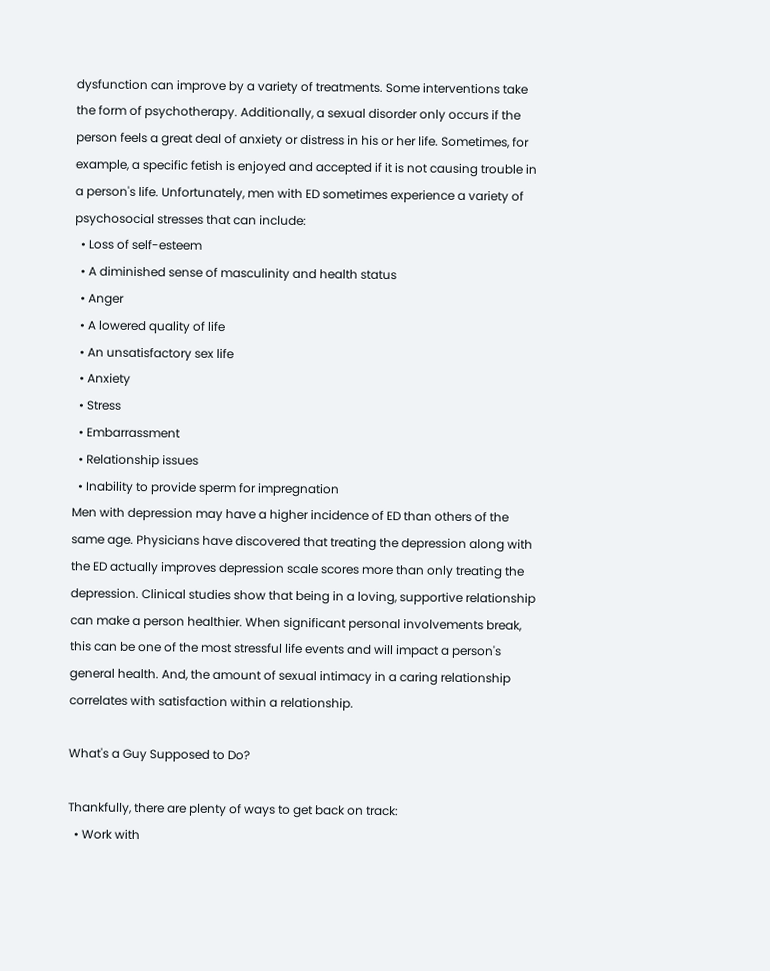dysfunction can improve by a variety of treatments. Some interventions take the form of psychotherapy. Additionally, a sexual disorder only occurs if the person feels a great deal of anxiety or distress in his or her life. Sometimes, for example, a specific fetish is enjoyed and accepted if it is not causing trouble in a person's life. Unfortunately, men with ED sometimes experience a variety of psychosocial stresses that can include:
  • Loss of self-esteem
  • A diminished sense of masculinity and health status
  • Anger
  • A lowered quality of life
  • An unsatisfactory sex life
  • Anxiety
  • Stress
  • Embarrassment
  • Relationship issues
  • Inability to provide sperm for impregnation
Men with depression may have a higher incidence of ED than others of the same age. Physicians have discovered that treating the depression along with the ED actually improves depression scale scores more than only treating the depression. Clinical studies show that being in a loving, supportive relationship can make a person healthier. When significant personal involvements break, this can be one of the most stressful life events and will impact a person's general health. And, the amount of sexual intimacy in a caring relationship correlates with satisfaction within a relationship.

What's a Guy Supposed to Do?

Thankfully, there are plenty of ways to get back on track:
  • Work with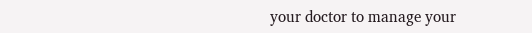your doctor to manage your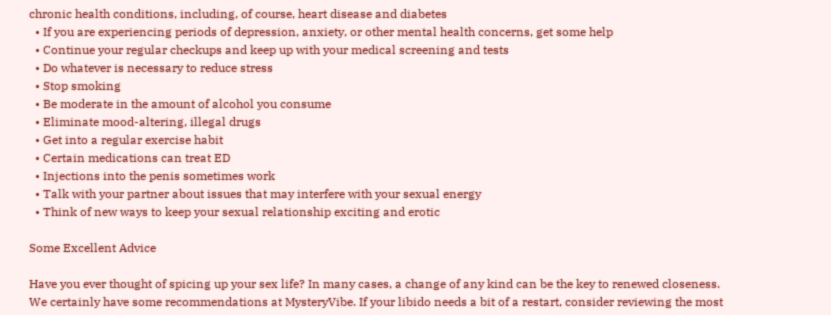chronic health conditions, including, of course, heart disease and diabetes
  • If you are experiencing periods of depression, anxiety, or other mental health concerns, get some help
  • Continue your regular checkups and keep up with your medical screening and tests
  • Do whatever is necessary to reduce stress
  • Stop smoking
  • Be moderate in the amount of alcohol you consume
  • Eliminate mood-altering, illegal drugs
  • Get into a regular exercise habit
  • Certain medications can treat ED
  • Injections into the penis sometimes work
  • Talk with your partner about issues that may interfere with your sexual energy
  • Think of new ways to keep your sexual relationship exciting and erotic

Some Excellent Advice

Have you ever thought of spicing up your sex life? In many cases, a change of any kind can be the key to renewed closeness. We certainly have some recommendations at MysteryVibe. If your libido needs a bit of a restart, consider reviewing the most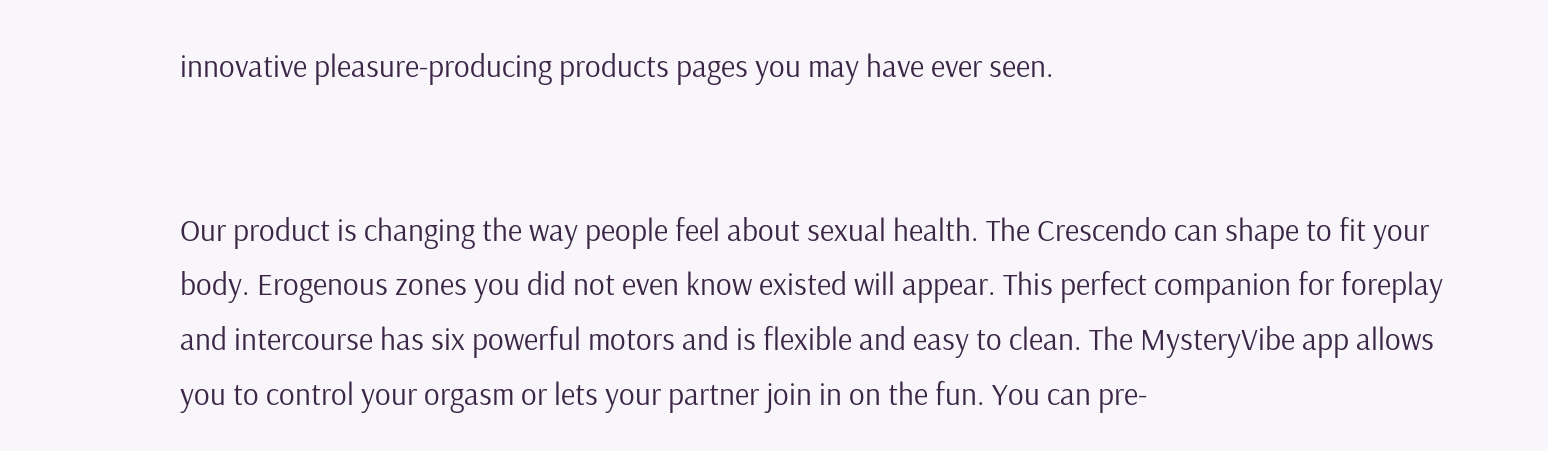innovative pleasure-producing products pages you may have ever seen.


Our product is changing the way people feel about sexual health. The Crescendo can shape to fit your body. Erogenous zones you did not even know existed will appear. This perfect companion for foreplay and intercourse has six powerful motors and is flexible and easy to clean. The MysteryVibe app allows you to control your orgasm or lets your partner join in on the fun. You can pre-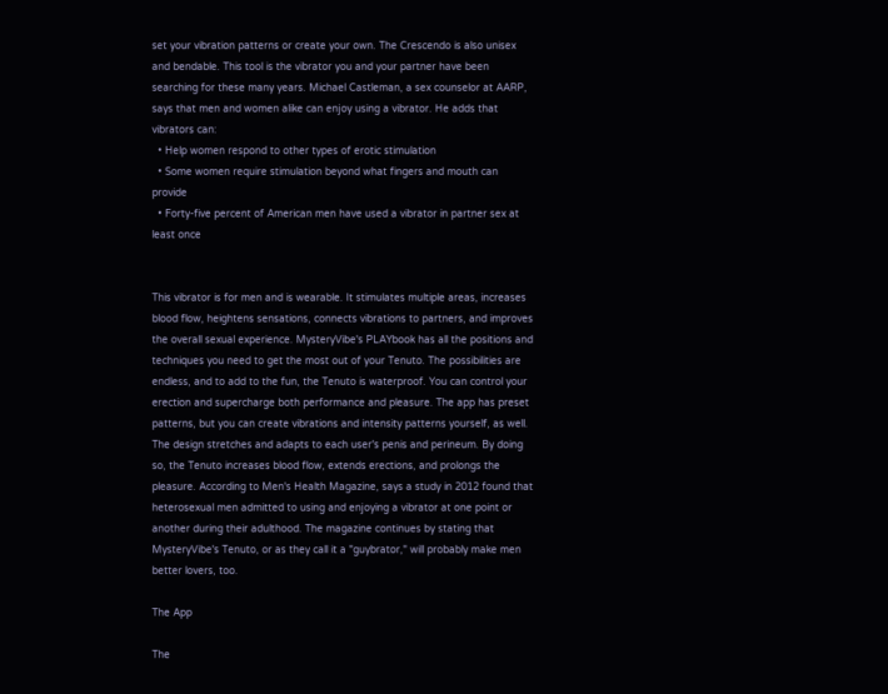set your vibration patterns or create your own. The Crescendo is also unisex and bendable. This tool is the vibrator you and your partner have been searching for these many years. Michael Castleman, a sex counselor at AARP, says that men and women alike can enjoy using a vibrator. He adds that vibrators can:
  • Help women respond to other types of erotic stimulation
  • Some women require stimulation beyond what fingers and mouth can provide
  • Forty-five percent of American men have used a vibrator in partner sex at least once


This vibrator is for men and is wearable. It stimulates multiple areas, increases blood flow, heightens sensations, connects vibrations to partners, and improves the overall sexual experience. MysteryVibe's PLAYbook has all the positions and techniques you need to get the most out of your Tenuto. The possibilities are endless, and to add to the fun, the Tenuto is waterproof. You can control your erection and supercharge both performance and pleasure. The app has preset patterns, but you can create vibrations and intensity patterns yourself, as well. The design stretches and adapts to each user's penis and perineum. By doing so, the Tenuto increases blood flow, extends erections, and prolongs the pleasure. According to Men's Health Magazine, says a study in 2012 found that heterosexual men admitted to using and enjoying a vibrator at one point or another during their adulthood. The magazine continues by stating that MysteryVibe's Tenuto, or as they call it a "guybrator," will probably make men better lovers, too.

The App

The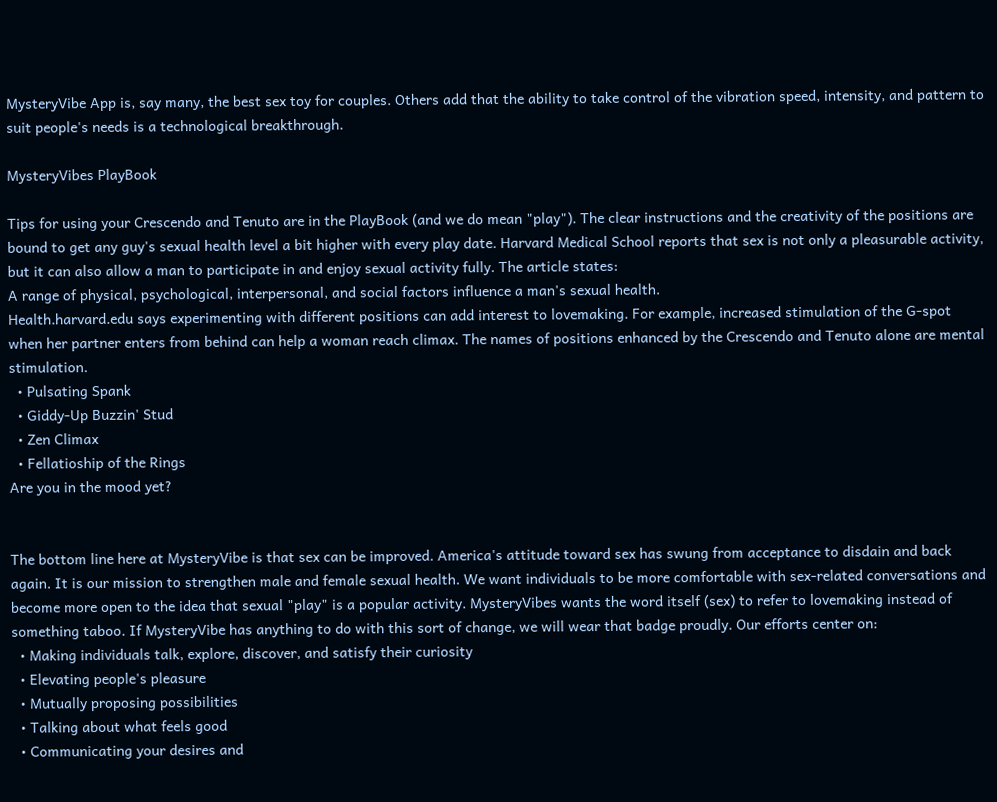MysteryVibe App is, say many, the best sex toy for couples. Others add that the ability to take control of the vibration speed, intensity, and pattern to suit people's needs is a technological breakthrough.

MysteryVibes PlayBook

Tips for using your Crescendo and Tenuto are in the PlayBook (and we do mean "play"). The clear instructions and the creativity of the positions are bound to get any guy's sexual health level a bit higher with every play date. Harvard Medical School reports that sex is not only a pleasurable activity, but it can also allow a man to participate in and enjoy sexual activity fully. The article states:
A range of physical, psychological, interpersonal, and social factors influence a man's sexual health.
Health.harvard.edu says experimenting with different positions can add interest to lovemaking. For example, increased stimulation of the G-spot when her partner enters from behind can help a woman reach climax. The names of positions enhanced by the Crescendo and Tenuto alone are mental stimulation.
  • Pulsating Spank
  • Giddy-Up Buzzin' Stud
  • Zen Climax
  • Fellatioship of the Rings
Are you in the mood yet?


The bottom line here at MysteryVibe is that sex can be improved. America's attitude toward sex has swung from acceptance to disdain and back again. It is our mission to strengthen male and female sexual health. We want individuals to be more comfortable with sex-related conversations and become more open to the idea that sexual "play" is a popular activity. MysteryVibes wants the word itself (sex) to refer to lovemaking instead of something taboo. If MysteryVibe has anything to do with this sort of change, we will wear that badge proudly. Our efforts center on:
  • Making individuals talk, explore, discover, and satisfy their curiosity
  • Elevating people's pleasure
  • Mutually proposing possibilities
  • Talking about what feels good
  • Communicating your desires and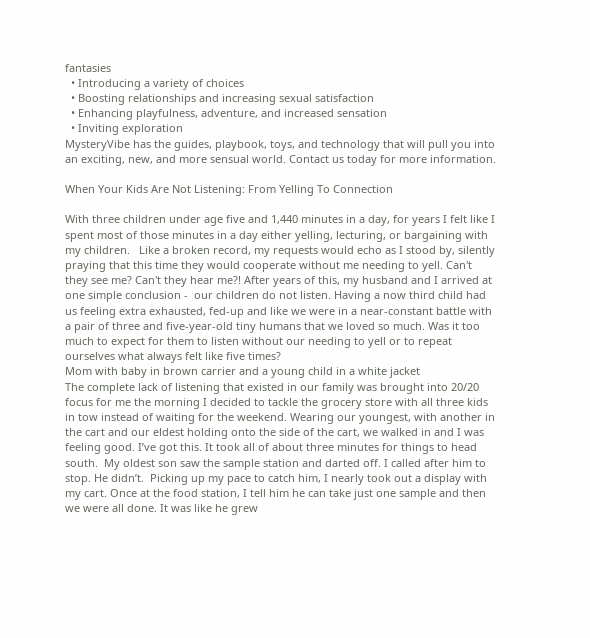fantasies
  • Introducing a variety of choices
  • Boosting relationships and increasing sexual satisfaction
  • Enhancing playfulness, adventure, and increased sensation
  • Inviting exploration
MysteryVibe has the guides, playbook, toys, and technology that will pull you into an exciting, new, and more sensual world. Contact us today for more information.

When Your Kids Are Not Listening: From Yelling To Connection

With three children under age five and 1,440 minutes in a day, for years I felt like I spent most of those minutes in a day either yelling, lecturing, or bargaining with my children.   Like a broken record, my requests would echo as I stood by, silently praying that this time they would cooperate without me needing to yell. Can't they see me? Can't they hear me?! After years of this, my husband and I arrived at one simple conclusion -  our children do not listen. Having a now third child had us feeling extra exhausted, fed-up and like we were in a near-constant battle with a pair of three and five-year-old tiny humans that we loved so much. Was it too much to expect for them to listen without our needing to yell or to repeat ourselves what always felt like five times?
Mom with baby in brown carrier and a young child in a white jacket
The complete lack of listening that existed in our family was brought into 20/20 focus for me the morning I decided to tackle the grocery store with all three kids in tow instead of waiting for the weekend. Wearing our youngest, with another in the cart and our eldest holding onto the side of the cart, we walked in and I was feeling good. I’ve got this. It took all of about three minutes for things to head south.  My oldest son saw the sample station and darted off. I called after him to stop. He didn’t.  Picking up my pace to catch him, I nearly took out a display with my cart. Once at the food station, I tell him he can take just one sample and then we were all done. It was like he grew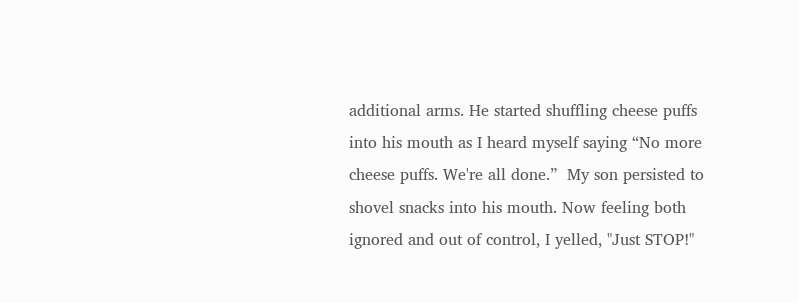additional arms. He started shuffling cheese puffs into his mouth as I heard myself saying “No more cheese puffs. We're all done.”  My son persisted to shovel snacks into his mouth. Now feeling both ignored and out of control, I yelled, "Just STOP!"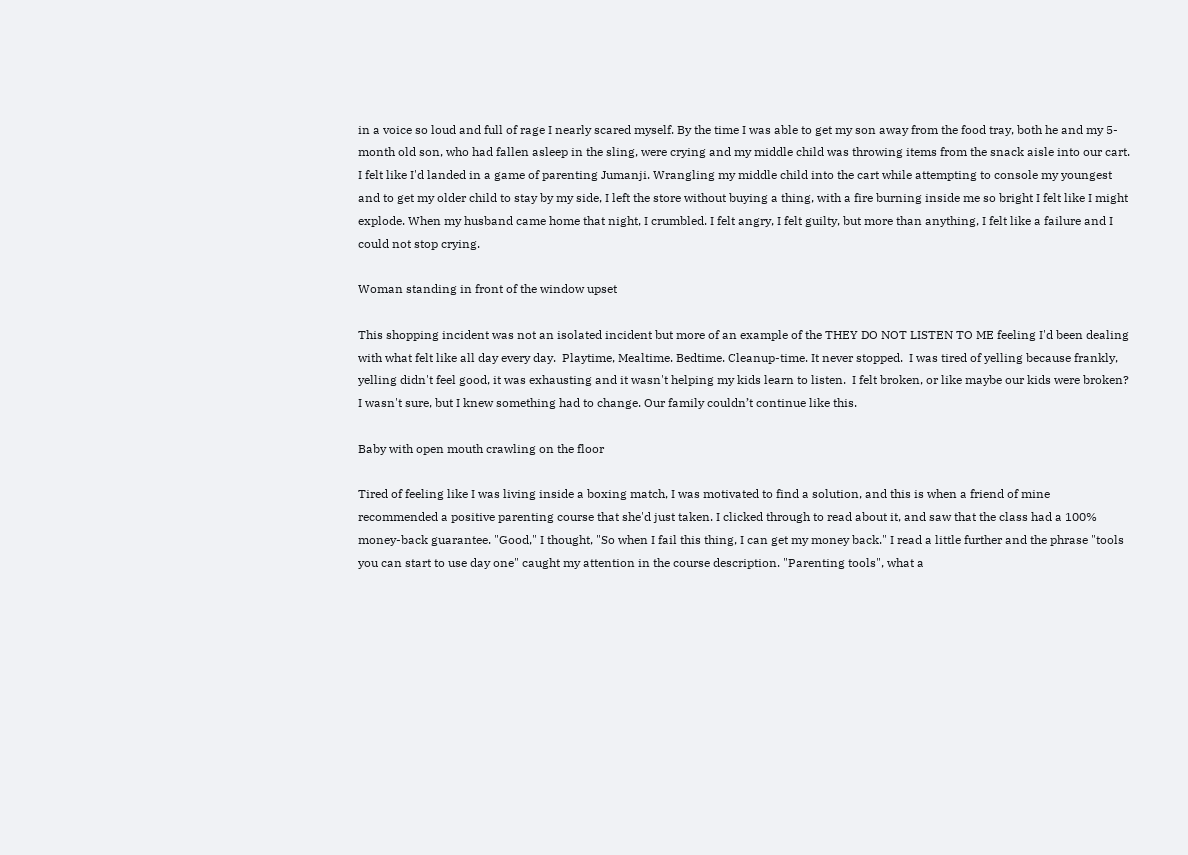in a voice so loud and full of rage I nearly scared myself. By the time I was able to get my son away from the food tray, both he and my 5-month old son, who had fallen asleep in the sling, were crying and my middle child was throwing items from the snack aisle into our cart. I felt like I'd landed in a game of parenting Jumanji. Wrangling my middle child into the cart while attempting to console my youngest and to get my older child to stay by my side, I left the store without buying a thing, with a fire burning inside me so bright I felt like I might explode. When my husband came home that night, I crumbled. I felt angry, I felt guilty, but more than anything, I felt like a failure and I could not stop crying.

Woman standing in front of the window upset

This shopping incident was not an isolated incident but more of an example of the THEY DO NOT LISTEN TO ME feeling I'd been dealing with what felt like all day every day.  Playtime, Mealtime. Bedtime. Cleanup-time. It never stopped.  I was tired of yelling because frankly, yelling didn't feel good, it was exhausting and it wasn't helping my kids learn to listen.  I felt broken, or like maybe our kids were broken? I wasn't sure, but I knew something had to change. Our family couldn’t continue like this.

Baby with open mouth crawling on the floor

Tired of feeling like I was living inside a boxing match, I was motivated to find a solution, and this is when a friend of mine recommended a positive parenting course that she'd just taken. I clicked through to read about it, and saw that the class had a 100% money-back guarantee. "Good," I thought, "So when I fail this thing, I can get my money back." I read a little further and the phrase "tools you can start to use day one" caught my attention in the course description. "Parenting tools", what a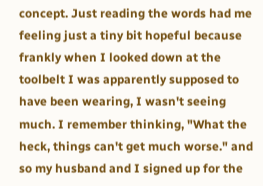concept. Just reading the words had me feeling just a tiny bit hopeful because frankly when I looked down at the toolbelt I was apparently supposed to have been wearing, I wasn't seeing much. I remember thinking, "What the heck, things can't get much worse." and so my husband and I signed up for the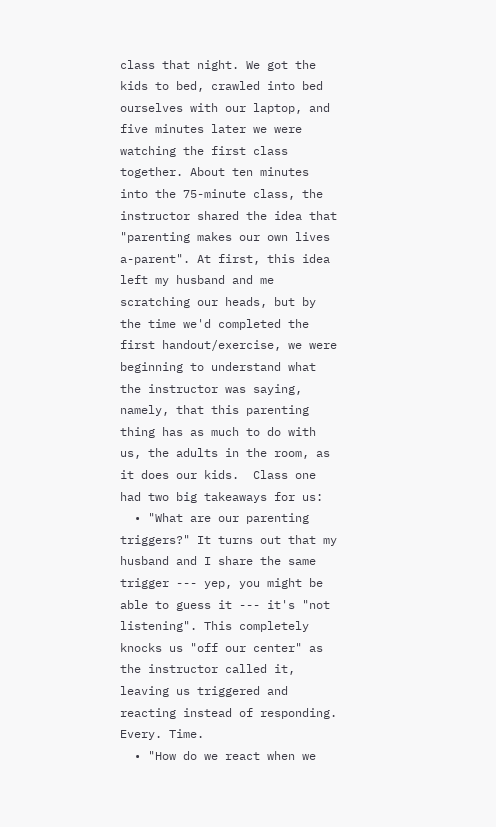class that night. We got the kids to bed, crawled into bed ourselves with our laptop, and five minutes later we were watching the first class together. About ten minutes into the 75-minute class, the instructor shared the idea that "parenting makes our own lives a-parent". At first, this idea left my husband and me scratching our heads, but by the time we'd completed the first handout/exercise, we were beginning to understand what the instructor was saying, namely, that this parenting thing has as much to do with us, the adults in the room, as it does our kids.  Class one had two big takeaways for us:
  • "What are our parenting triggers?" It turns out that my husband and I share the same trigger --- yep, you might be able to guess it --- it's "not listening". This completely knocks us "off our center" as the instructor called it, leaving us triggered and reacting instead of responding. Every. Time.
  • "How do we react when we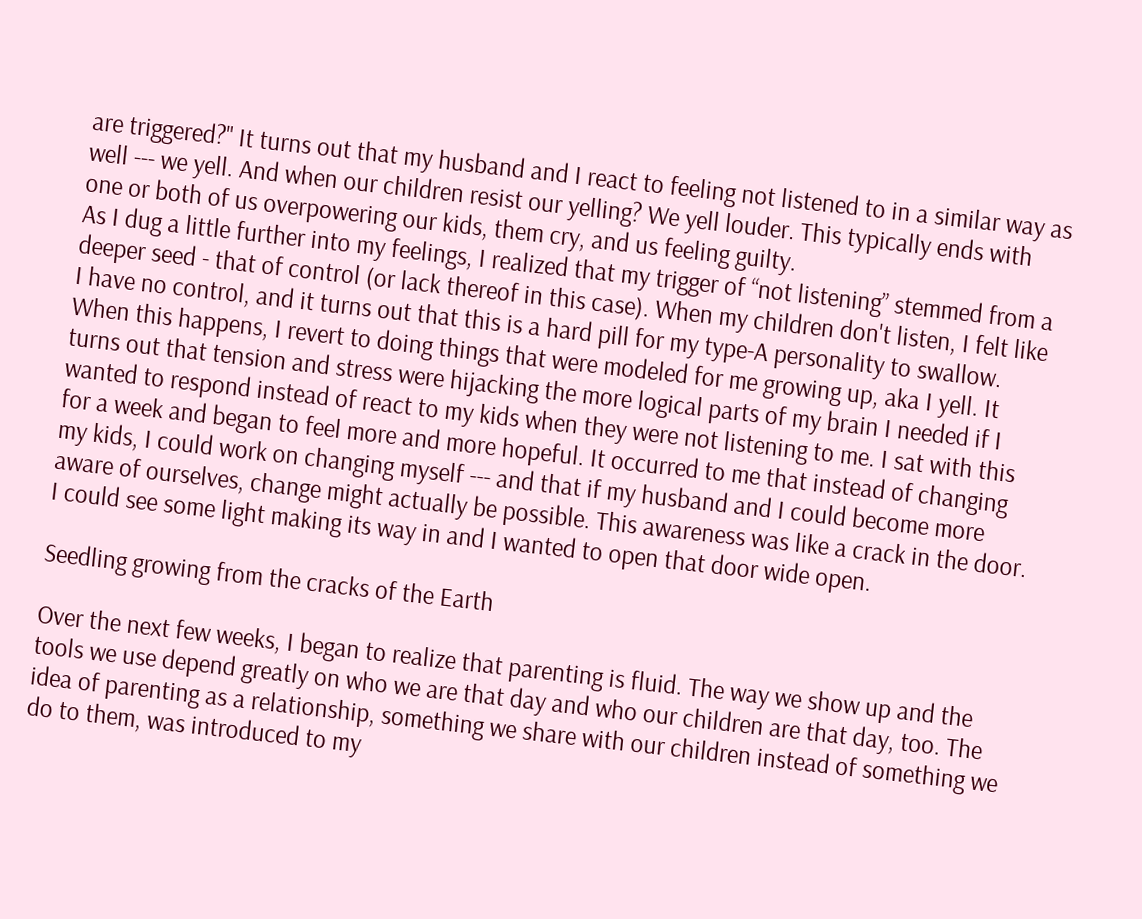are triggered?" It turns out that my husband and I react to feeling not listened to in a similar way as well --- we yell. And when our children resist our yelling? We yell louder. This typically ends with one or both of us overpowering our kids, them cry, and us feeling guilty.
As I dug a little further into my feelings, I realized that my trigger of “not listening” stemmed from a deeper seed - that of control (or lack thereof in this case). When my children don't listen, I felt like I have no control, and it turns out that this is a hard pill for my type-A personality to swallow. When this happens, I revert to doing things that were modeled for me growing up, aka I yell. It turns out that tension and stress were hijacking the more logical parts of my brain I needed if I wanted to respond instead of react to my kids when they were not listening to me. I sat with this for a week and began to feel more and more hopeful. It occurred to me that instead of changing my kids, I could work on changing myself --- and that if my husband and I could become more aware of ourselves, change might actually be possible. This awareness was like a crack in the door. I could see some light making its way in and I wanted to open that door wide open.

Seedling growing from the cracks of the Earth

Over the next few weeks, I began to realize that parenting is fluid. The way we show up and the tools we use depend greatly on who we are that day and who our children are that day, too. The idea of parenting as a relationship, something we share with our children instead of something we do to them, was introduced to my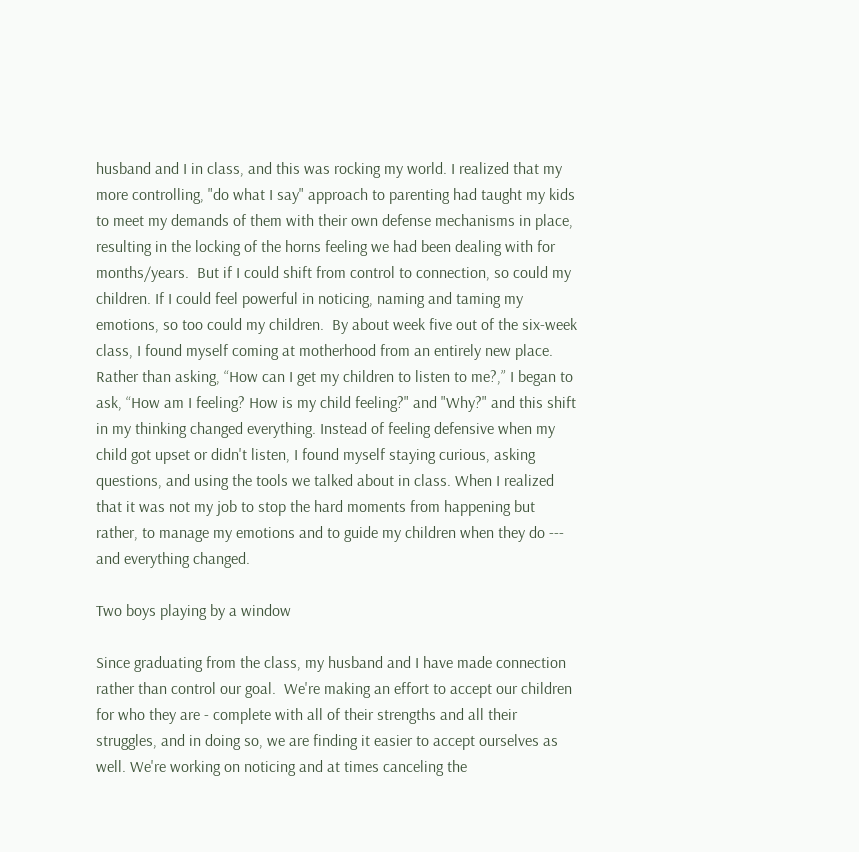husband and I in class, and this was rocking my world. I realized that my more controlling, "do what I say" approach to parenting had taught my kids to meet my demands of them with their own defense mechanisms in place, resulting in the locking of the horns feeling we had been dealing with for months/years.  But if I could shift from control to connection, so could my children. If I could feel powerful in noticing, naming and taming my emotions, so too could my children.  By about week five out of the six-week class, I found myself coming at motherhood from an entirely new place. Rather than asking, “How can I get my children to listen to me?,” I began to ask, “How am I feeling? How is my child feeling?" and "Why?" and this shift in my thinking changed everything. Instead of feeling defensive when my child got upset or didn't listen, I found myself staying curious, asking questions, and using the tools we talked about in class. When I realized that it was not my job to stop the hard moments from happening but rather, to manage my emotions and to guide my children when they do --- and everything changed.

Two boys playing by a window

Since graduating from the class, my husband and I have made connection rather than control our goal.  We're making an effort to accept our children for who they are - complete with all of their strengths and all their struggles, and in doing so, we are finding it easier to accept ourselves as well. We're working on noticing and at times canceling the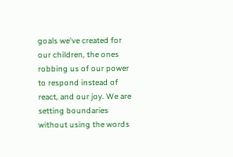goals we've created for our children, the ones robbing us of our power to respond instead of react, and our joy. We are setting boundaries without using the words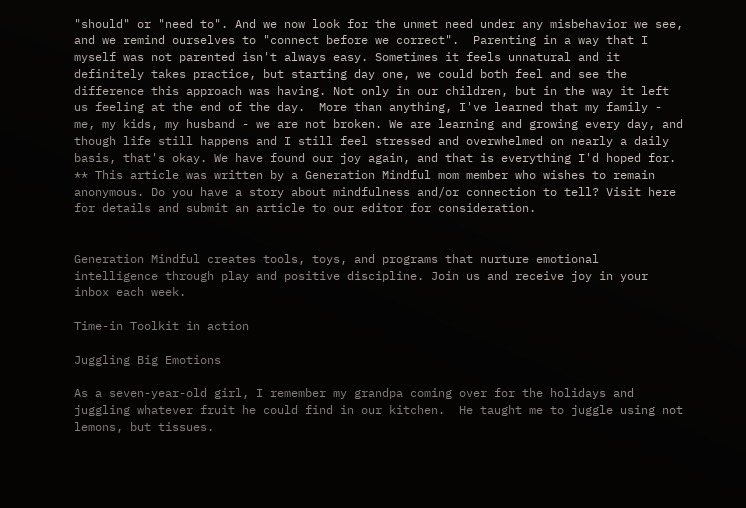"should" or "need to". And we now look for the unmet need under any misbehavior we see, and we remind ourselves to "connect before we correct".  Parenting in a way that I myself was not parented isn't always easy. Sometimes it feels unnatural and it definitely takes practice, but starting day one, we could both feel and see the difference this approach was having. Not only in our children, but in the way it left us feeling at the end of the day.  More than anything, I've learned that my family - me, my kids, my husband - we are not broken. We are learning and growing every day, and though life still happens and I still feel stressed and overwhelmed on nearly a daily basis, that's okay. We have found our joy again, and that is everything I'd hoped for. ** This article was written by a Generation Mindful mom member who wishes to remain anonymous. Do you have a story about mindfulness and/or connection to tell? Visit here for details and submit an article to our editor for consideration.


Generation Mindful creates tools, toys, and programs that nurture emotional intelligence through play and positive discipline. Join us and receive joy in your inbox each week.

Time-in Toolkit in action

Juggling Big Emotions

As a seven-year-old girl, I remember my grandpa coming over for the holidays and juggling whatever fruit he could find in our kitchen.  He taught me to juggle using not lemons, but tissues.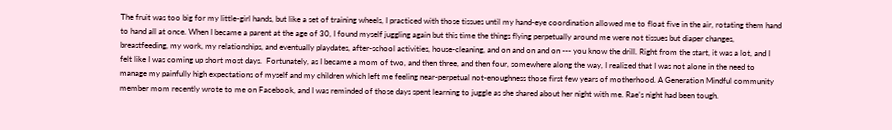The fruit was too big for my little-girl hands, but like a set of training wheels, I practiced with those tissues until my hand-eye coordination allowed me to float five in the air, rotating them hand to hand all at once. When I became a parent at the age of 30, I found myself juggling again but this time the things flying perpetually around me were not tissues but diaper changes, breastfeeding, my work, my relationships, and eventually playdates, after-school activities, house-cleaning, and on and on and on --- you know the drill. Right from the start, it was a lot, and I felt like I was coming up short most days.  Fortunately, as I became a mom of two, and then three, and then four, somewhere along the way, I realized that I was not alone in the need to manage my painfully high expectations of myself and my children which left me feeling near-perpetual not-enoughness those first few years of motherhood. A Generation Mindful community member mom recently wrote to me on Facebook, and I was reminded of those days spent learning to juggle as she shared about her night with me. Rae’s night had been tough.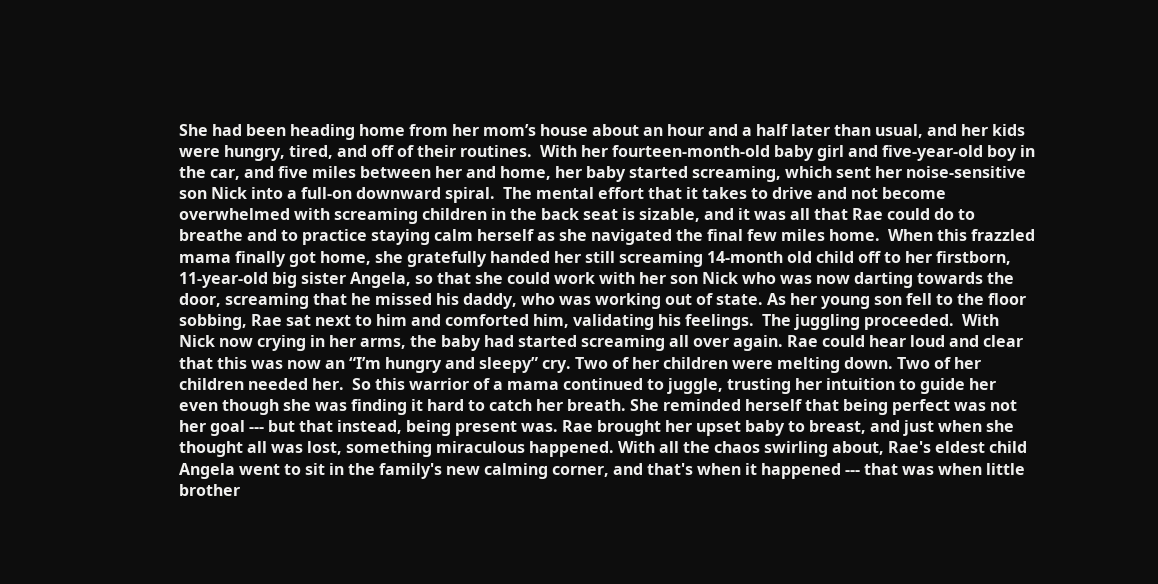She had been heading home from her mom’s house about an hour and a half later than usual, and her kids were hungry, tired, and off of their routines.  With her fourteen-month-old baby girl and five-year-old boy in the car, and five miles between her and home, her baby started screaming, which sent her noise-sensitive son Nick into a full-on downward spiral.  The mental effort that it takes to drive and not become overwhelmed with screaming children in the back seat is sizable, and it was all that Rae could do to breathe and to practice staying calm herself as she navigated the final few miles home.  When this frazzled mama finally got home, she gratefully handed her still screaming 14-month old child off to her firstborn, 11-year-old big sister Angela, so that she could work with her son Nick who was now darting towards the door, screaming that he missed his daddy, who was working out of state. As her young son fell to the floor sobbing, Rae sat next to him and comforted him, validating his feelings.  The juggling proceeded.  With Nick now crying in her arms, the baby had started screaming all over again. Rae could hear loud and clear that this was now an “I’m hungry and sleepy” cry. Two of her children were melting down. Two of her children needed her.  So this warrior of a mama continued to juggle, trusting her intuition to guide her even though she was finding it hard to catch her breath. She reminded herself that being perfect was not her goal --- but that instead, being present was. Rae brought her upset baby to breast, and just when she thought all was lost, something miraculous happened. With all the chaos swirling about, Rae's eldest child Angela went to sit in the family's new calming corner, and that's when it happened --- that was when little brother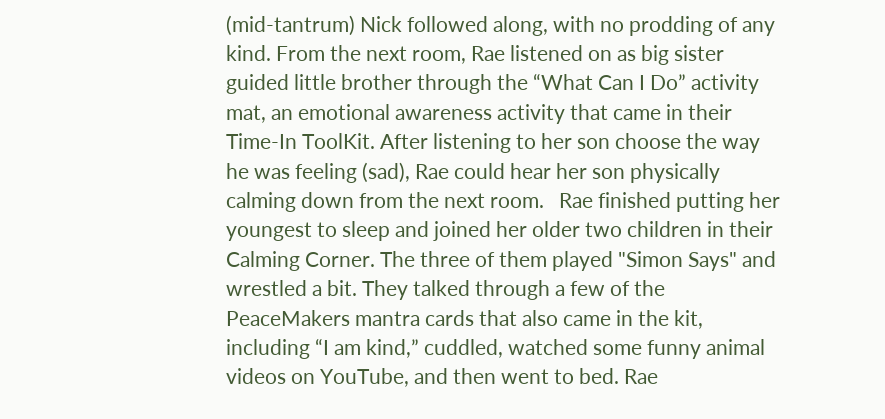(mid-tantrum) Nick followed along, with no prodding of any kind. From the next room, Rae listened on as big sister guided little brother through the “What Can I Do” activity mat, an emotional awareness activity that came in their Time-In ToolKit. After listening to her son choose the way he was feeling (sad), Rae could hear her son physically calming down from the next room.   Rae finished putting her youngest to sleep and joined her older two children in their Calming Corner. The three of them played "Simon Says" and wrestled a bit. They talked through a few of the PeaceMakers mantra cards that also came in the kit, including “I am kind,” cuddled, watched some funny animal videos on YouTube, and then went to bed. Rae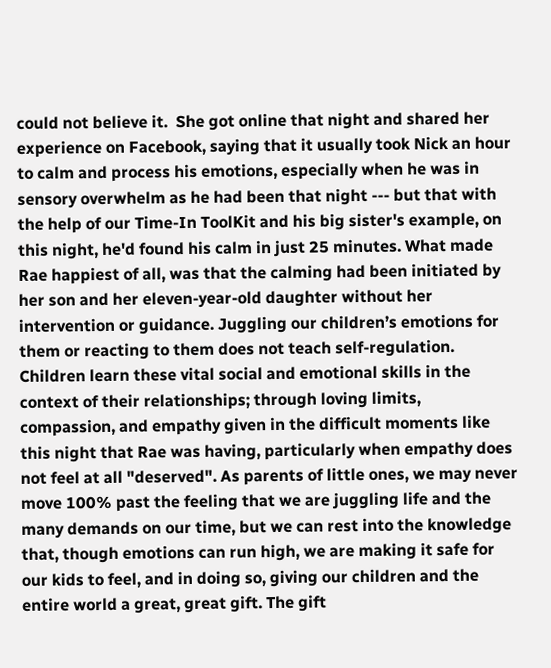could not believe it.  She got online that night and shared her experience on Facebook, saying that it usually took Nick an hour to calm and process his emotions, especially when he was in sensory overwhelm as he had been that night --- but that with the help of our Time-In ToolKit and his big sister's example, on this night, he'd found his calm in just 25 minutes. What made Rae happiest of all, was that the calming had been initiated by her son and her eleven-year-old daughter without her intervention or guidance. Juggling our children’s emotions for them or reacting to them does not teach self-regulation. Children learn these vital social and emotional skills in the context of their relationships; through loving limits, compassion, and empathy given in the difficult moments like this night that Rae was having, particularly when empathy does not feel at all "deserved". As parents of little ones, we may never move 100% past the feeling that we are juggling life and the many demands on our time, but we can rest into the knowledge that, though emotions can run high, we are making it safe for our kids to feel, and in doing so, giving our children and the entire world a great, great gift. The gift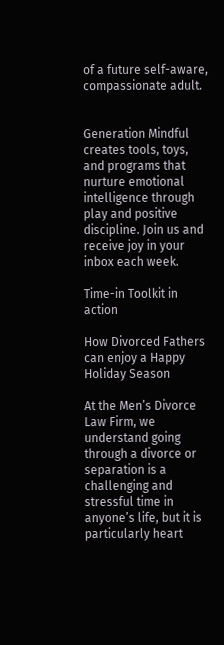of a future self-aware, compassionate adult.


Generation Mindful creates tools, toys, and programs that nurture emotional intelligence through play and positive discipline. Join us and receive joy in your inbox each week.

Time-in Toolkit in action

How Divorced Fathers can enjoy a Happy Holiday Season

At the Men’s Divorce Law Firm, we understand going through a divorce or separation is a challenging and stressful time in anyone’s life, but it is particularly heart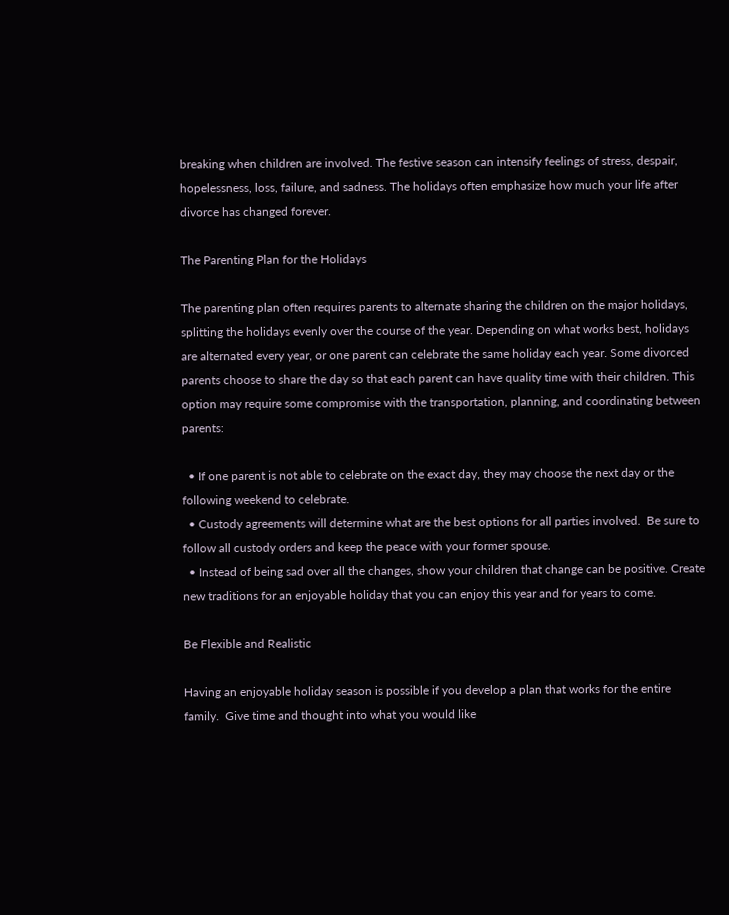breaking when children are involved. The festive season can intensify feelings of stress, despair, hopelessness, loss, failure, and sadness. The holidays often emphasize how much your life after divorce has changed forever.

The Parenting Plan for the Holidays

The parenting plan often requires parents to alternate sharing the children on the major holidays, splitting the holidays evenly over the course of the year. Depending on what works best, holidays are alternated every year, or one parent can celebrate the same holiday each year. Some divorced parents choose to share the day so that each parent can have quality time with their children. This option may require some compromise with the transportation, planning, and coordinating between parents:

  • If one parent is not able to celebrate on the exact day, they may choose the next day or the following weekend to celebrate.
  • Custody agreements will determine what are the best options for all parties involved.  Be sure to follow all custody orders and keep the peace with your former spouse.
  • Instead of being sad over all the changes, show your children that change can be positive. Create new traditions for an enjoyable holiday that you can enjoy this year and for years to come.

Be Flexible and Realistic

Having an enjoyable holiday season is possible if you develop a plan that works for the entire family.  Give time and thought into what you would like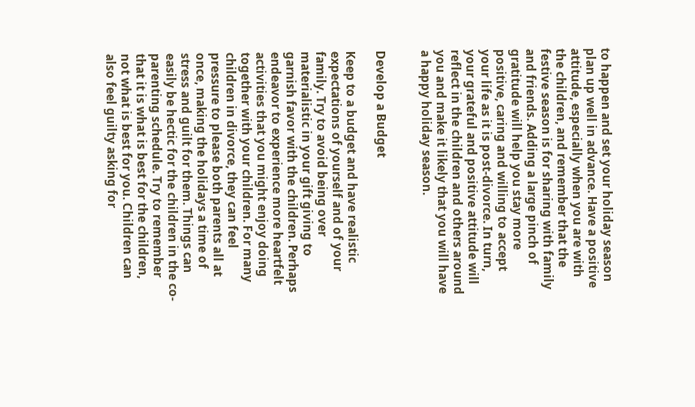to happen and set your holiday season plan up well in advance. Have a positive attitude, especially when you are with the children, and remember that the festive season is for sharing with family and friends. Adding a large pinch of gratitude will help you stay more positive, caring and willing to accept your life as it is post-divorce. In turn, your grateful and positive attitude will reflect in the children and others around you and make it likely that you will have a happy holiday season.


Develop a Budget

Keep to a budget and have realistic expectations of yourself and of your family. Try to avoid being over materialistic in your gift giving to garnish favor with the children. Perhaps endeavor to experience more heartfelt activities that you might enjoy doing together with your children. For many children in divorce, they can feel pressure to please both parents all at once, making the holidays a time of stress and guilt for them. Things can easily be hectic for the children in the co-parenting schedule. Try to remember that it is what is best for the children, not what is best for you. Children can also feel guilty asking for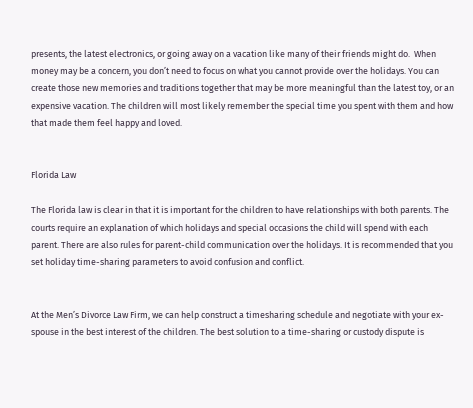presents, the latest electronics, or going away on a vacation like many of their friends might do.  When money may be a concern, you don’t need to focus on what you cannot provide over the holidays. You can create those new memories and traditions together that may be more meaningful than the latest toy, or an expensive vacation. The children will most likely remember the special time you spent with them and how that made them feel happy and loved.


Florida Law

The Florida law is clear in that it is important for the children to have relationships with both parents. The courts require an explanation of which holidays and special occasions the child will spend with each parent. There are also rules for parent-child communication over the holidays. It is recommended that you set holiday time-sharing parameters to avoid confusion and conflict.


At the Men’s Divorce Law Firm, we can help construct a timesharing schedule and negotiate with your ex-spouse in the best interest of the children. The best solution to a time-sharing or custody dispute is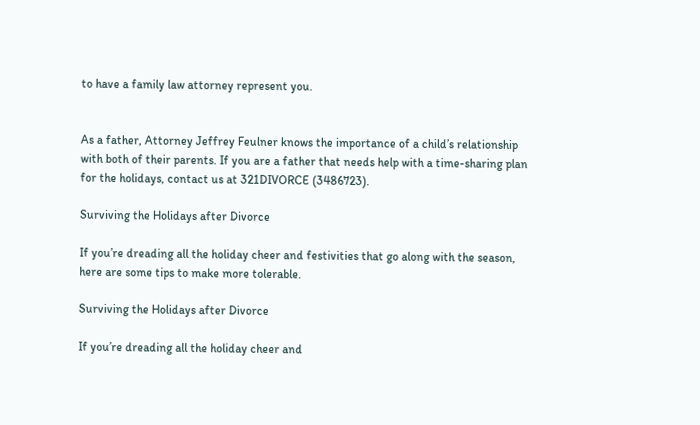to have a family law attorney represent you.


As a father, Attorney Jeffrey Feulner knows the importance of a child’s relationship with both of their parents. If you are a father that needs help with a time-sharing plan for the holidays, contact us at 321DIVORCE (3486723).

Surviving the Holidays after Divorce

If you’re dreading all the holiday cheer and festivities that go along with the season, here are some tips to make more tolerable.

Surviving the Holidays after Divorce

If you’re dreading all the holiday cheer and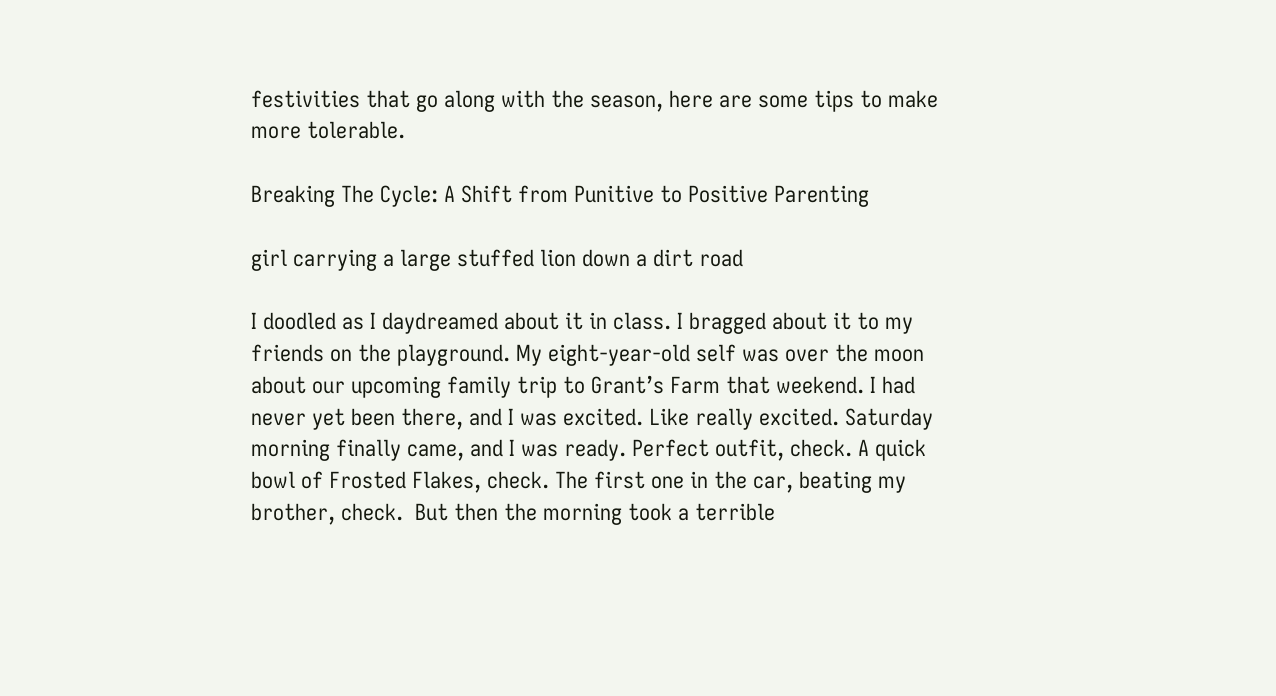festivities that go along with the season, here are some tips to make more tolerable.

Breaking The Cycle: A Shift from Punitive to Positive Parenting

girl carrying a large stuffed lion down a dirt road

I doodled as I daydreamed about it in class. I bragged about it to my friends on the playground. My eight-year-old self was over the moon about our upcoming family trip to Grant’s Farm that weekend. I had never yet been there, and I was excited. Like really excited. Saturday morning finally came, and I was ready. Perfect outfit, check. A quick bowl of Frosted Flakes, check. The first one in the car, beating my brother, check.  But then the morning took a terrible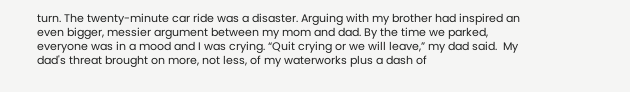turn. The twenty-minute car ride was a disaster. Arguing with my brother had inspired an even bigger, messier argument between my mom and dad. By the time we parked, everyone was in a mood and I was crying. “Quit crying or we will leave,” my dad said.  My dad's threat brought on more, not less, of my waterworks plus a dash of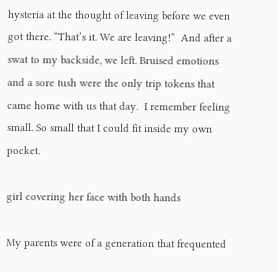hysteria at the thought of leaving before we even got there. “That’s it. We are leaving!”  And after a swat to my backside, we left. Bruised emotions and a sore tush were the only trip tokens that came home with us that day.  I remember feeling small. So small that I could fit inside my own pocket.

girl covering her face with both hands

My parents were of a generation that frequented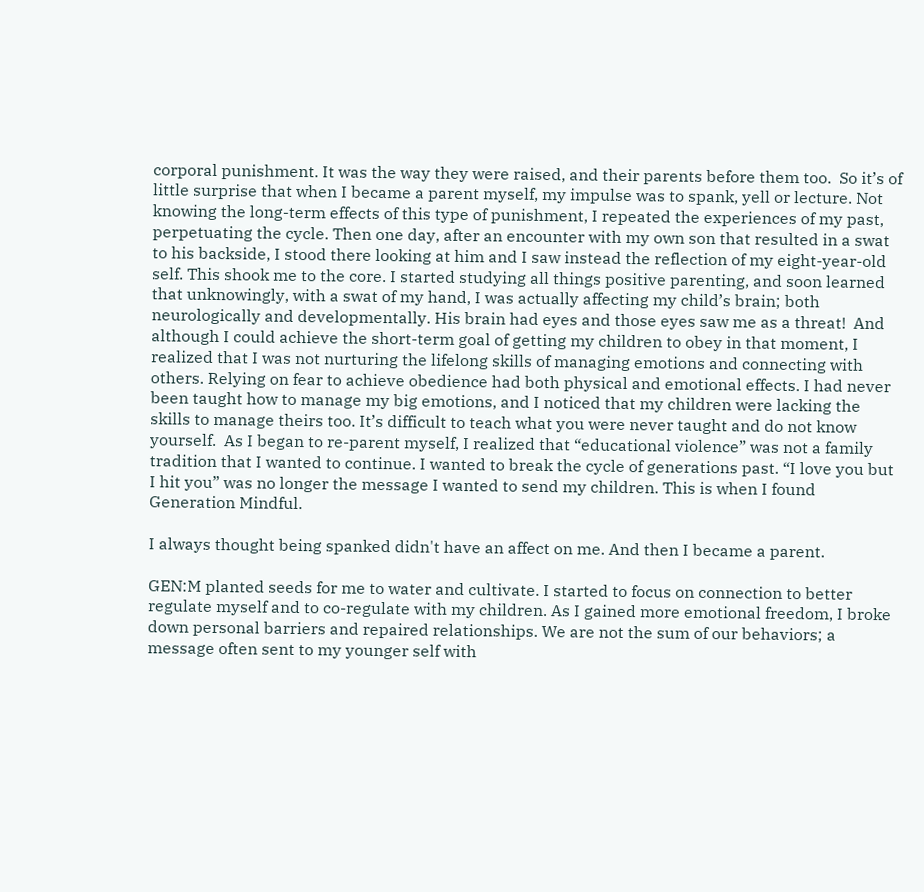corporal punishment. It was the way they were raised, and their parents before them too.  So it’s of little surprise that when I became a parent myself, my impulse was to spank, yell or lecture. Not knowing the long-term effects of this type of punishment, I repeated the experiences of my past, perpetuating the cycle. Then one day, after an encounter with my own son that resulted in a swat to his backside, I stood there looking at him and I saw instead the reflection of my eight-year-old self. This shook me to the core. I started studying all things positive parenting, and soon learned that unknowingly, with a swat of my hand, I was actually affecting my child’s brain; both neurologically and developmentally. His brain had eyes and those eyes saw me as a threat!  And although I could achieve the short-term goal of getting my children to obey in that moment, I realized that I was not nurturing the lifelong skills of managing emotions and connecting with others. Relying on fear to achieve obedience had both physical and emotional effects. I had never been taught how to manage my big emotions, and I noticed that my children were lacking the skills to manage theirs too. It’s difficult to teach what you were never taught and do not know yourself.  As I began to re-parent myself, I realized that “educational violence” was not a family tradition that I wanted to continue. I wanted to break the cycle of generations past. “I love you but I hit you” was no longer the message I wanted to send my children. This is when I found Generation Mindful.

I always thought being spanked didn't have an affect on me. And then I became a parent.

GEN:M planted seeds for me to water and cultivate. I started to focus on connection to better regulate myself and to co-regulate with my children. As I gained more emotional freedom, I broke down personal barriers and repaired relationships. We are not the sum of our behaviors; a message often sent to my younger self with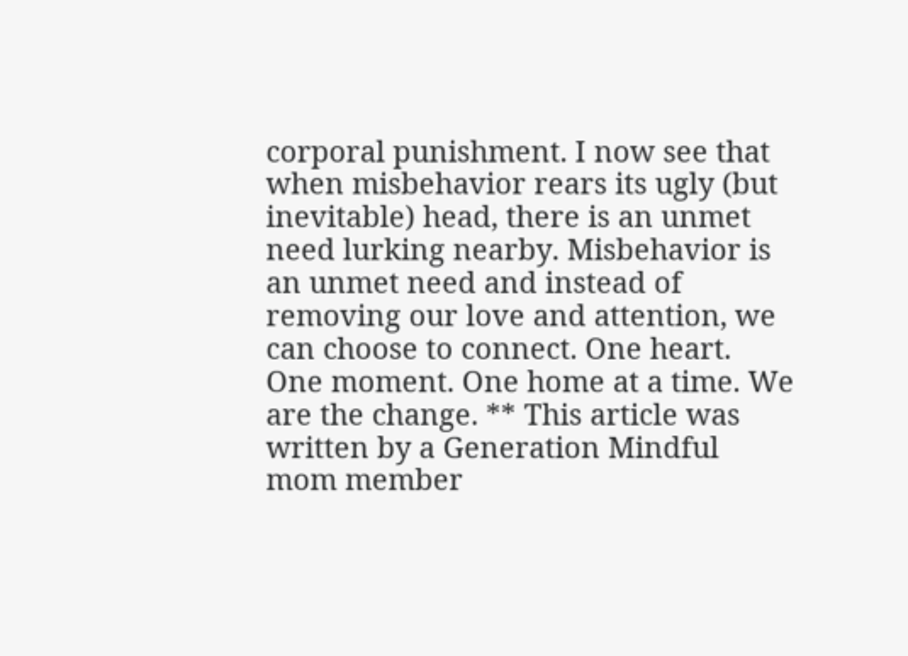corporal punishment. I now see that when misbehavior rears its ugly (but inevitable) head, there is an unmet need lurking nearby. Misbehavior is an unmet need and instead of removing our love and attention, we can choose to connect. One heart. One moment. One home at a time. We are the change. ** This article was written by a Generation Mindful mom member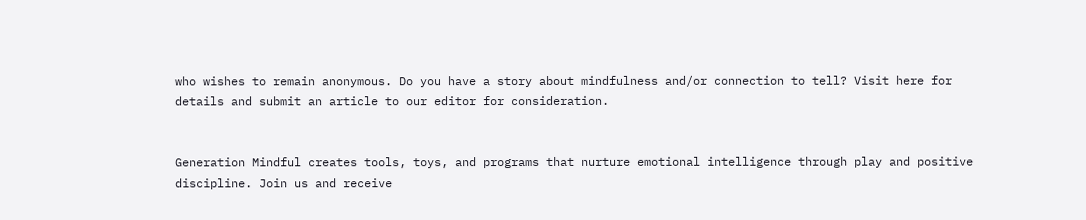who wishes to remain anonymous. Do you have a story about mindfulness and/or connection to tell? Visit here for details and submit an article to our editor for consideration.


Generation Mindful creates tools, toys, and programs that nurture emotional intelligence through play and positive discipline. Join us and receive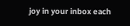joy in your inbox each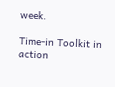week.

Time-in Toolkit in action